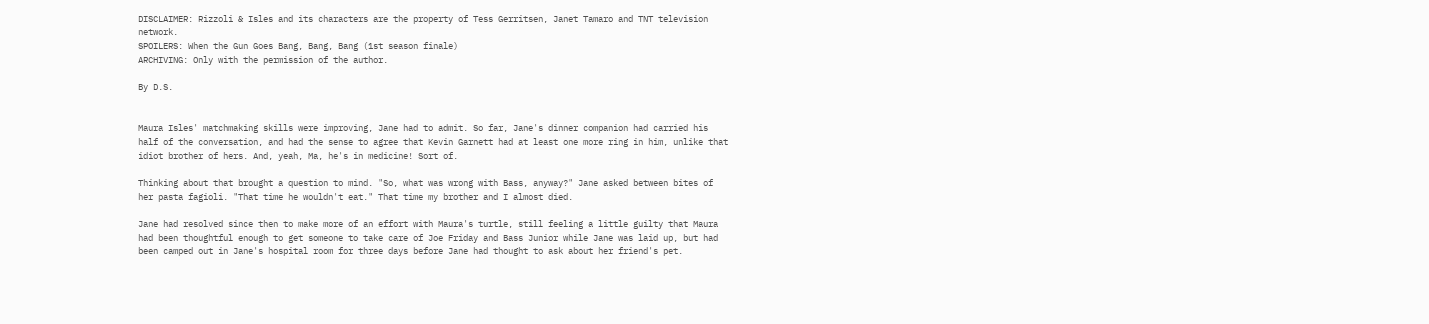DISCLAIMER: Rizzoli & Isles and its characters are the property of Tess Gerritsen, Janet Tamaro and TNT television network.
SPOILERS: When the Gun Goes Bang, Bang, Bang (1st season finale)
ARCHIVING: Only with the permission of the author.

By D.S.


Maura Isles' matchmaking skills were improving, Jane had to admit. So far, Jane's dinner companion had carried his half of the conversation, and had the sense to agree that Kevin Garnett had at least one more ring in him, unlike that idiot brother of hers. And, yeah, Ma, he's in medicine! Sort of.

Thinking about that brought a question to mind. "So, what was wrong with Bass, anyway?" Jane asked between bites of her pasta fagioli. "That time he wouldn't eat." That time my brother and I almost died.

Jane had resolved since then to make more of an effort with Maura's turtle, still feeling a little guilty that Maura had been thoughtful enough to get someone to take care of Joe Friday and Bass Junior while Jane was laid up, but had been camped out in Jane's hospital room for three days before Jane had thought to ask about her friend's pet.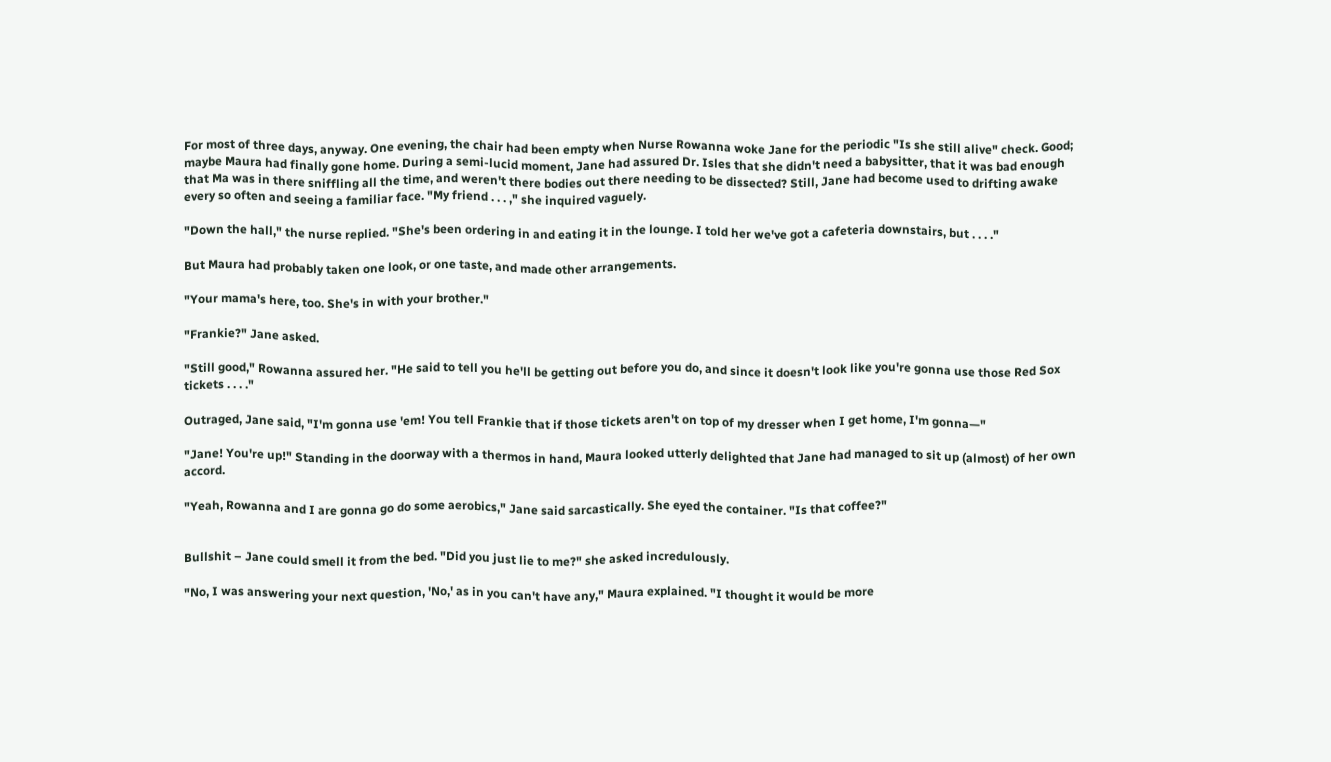For most of three days, anyway. One evening, the chair had been empty when Nurse Rowanna woke Jane for the periodic "Is she still alive" check. Good; maybe Maura had finally gone home. During a semi-lucid moment, Jane had assured Dr. Isles that she didn't need a babysitter, that it was bad enough that Ma was in there sniffling all the time, and weren't there bodies out there needing to be dissected? Still, Jane had become used to drifting awake every so often and seeing a familiar face. "My friend . . . ," she inquired vaguely.

"Down the hall," the nurse replied. "She's been ordering in and eating it in the lounge. I told her we've got a cafeteria downstairs, but . . . ."

But Maura had probably taken one look, or one taste, and made other arrangements.

"Your mama's here, too. She's in with your brother."

"Frankie?" Jane asked.

"Still good," Rowanna assured her. "He said to tell you he'll be getting out before you do, and since it doesn't look like you're gonna use those Red Sox tickets . . . ."

Outraged, Jane said, "I'm gonna use 'em! You tell Frankie that if those tickets aren't on top of my dresser when I get home, I'm gonna—"

"Jane! You're up!" Standing in the doorway with a thermos in hand, Maura looked utterly delighted that Jane had managed to sit up (almost) of her own accord.

"Yeah, Rowanna and I are gonna go do some aerobics," Jane said sarcastically. She eyed the container. "Is that coffee?"


Bullshit – Jane could smell it from the bed. "Did you just lie to me?" she asked incredulously.

"No, I was answering your next question, 'No,' as in you can't have any," Maura explained. "I thought it would be more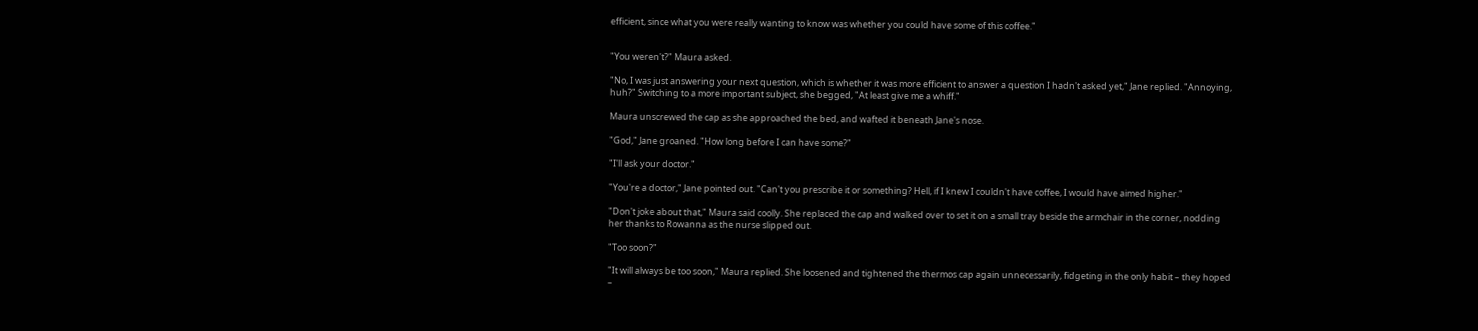efficient, since what you were really wanting to know was whether you could have some of this coffee."


"You weren't?" Maura asked.

"No, I was just answering your next question, which is whether it was more efficient to answer a question I hadn't asked yet," Jane replied. "Annoying, huh?" Switching to a more important subject, she begged, "At least give me a whiff."

Maura unscrewed the cap as she approached the bed, and wafted it beneath Jane's nose.

"God," Jane groaned. "How long before I can have some?"

"I'll ask your doctor."

"You're a doctor," Jane pointed out. "Can't you prescribe it or something? Hell, if I knew I couldn't have coffee, I would have aimed higher."

"Don't joke about that," Maura said coolly. She replaced the cap and walked over to set it on a small tray beside the armchair in the corner, nodding her thanks to Rowanna as the nurse slipped out.

"Too soon?"

"It will always be too soon," Maura replied. She loosened and tightened the thermos cap again unnecessarily, fidgeting in the only habit – they hoped –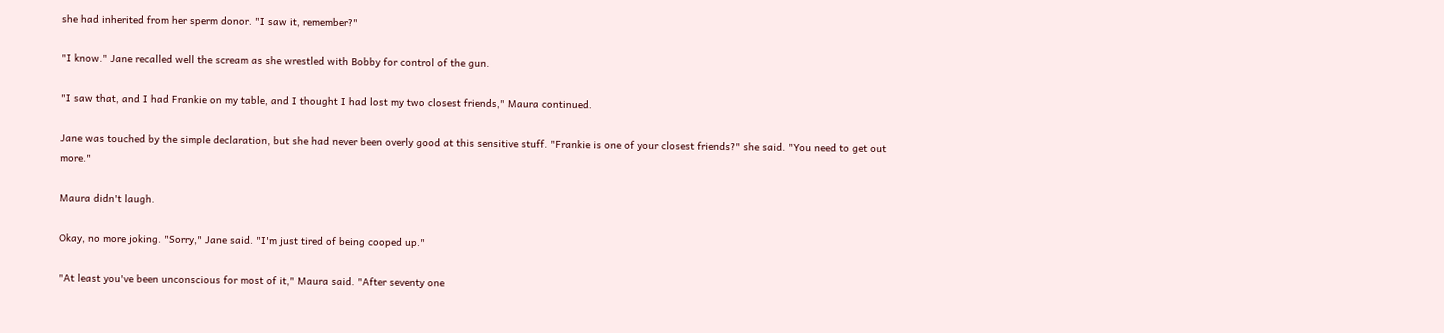she had inherited from her sperm donor. "I saw it, remember?"

"I know." Jane recalled well the scream as she wrestled with Bobby for control of the gun.

"I saw that, and I had Frankie on my table, and I thought I had lost my two closest friends," Maura continued.

Jane was touched by the simple declaration, but she had never been overly good at this sensitive stuff. "Frankie is one of your closest friends?" she said. "You need to get out more."

Maura didn't laugh.

Okay, no more joking. "Sorry," Jane said. "I'm just tired of being cooped up."

"At least you've been unconscious for most of it," Maura said. "After seventy one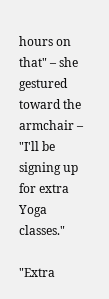hours on that" – she gestured toward the armchair – "I'll be signing up for extra Yoga classes."

"Extra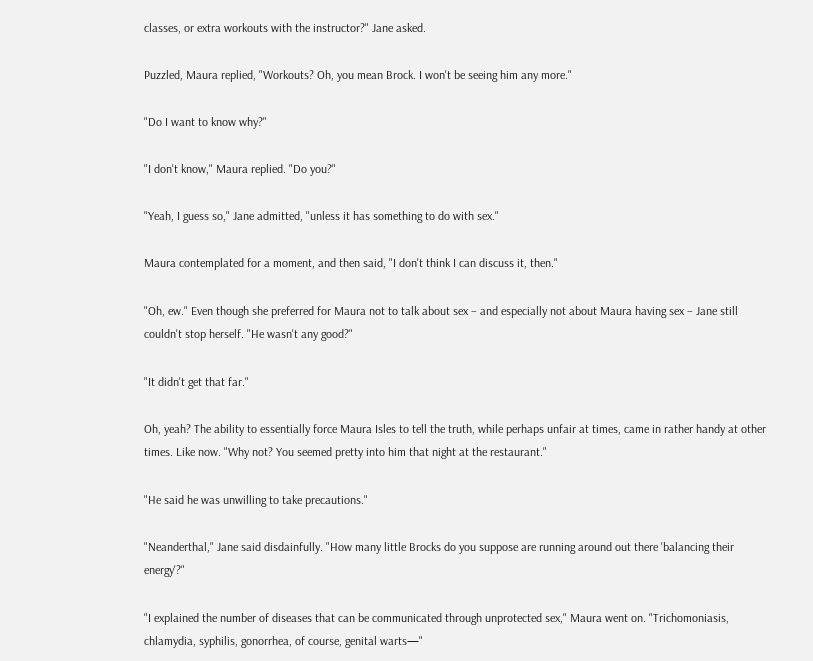classes, or extra workouts with the instructor?" Jane asked.

Puzzled, Maura replied, "Workouts? Oh, you mean Brock. I won't be seeing him any more."

"Do I want to know why?"

"I don't know," Maura replied. "Do you?"

"Yeah, I guess so," Jane admitted, "unless it has something to do with sex."

Maura contemplated for a moment, and then said, "I don't think I can discuss it, then."

"Oh, ew." Even though she preferred for Maura not to talk about sex – and especially not about Maura having sex – Jane still couldn't stop herself. "He wasn't any good?"

"It didn't get that far."

Oh, yeah? The ability to essentially force Maura Isles to tell the truth, while perhaps unfair at times, came in rather handy at other times. Like now. "Why not? You seemed pretty into him that night at the restaurant."

"He said he was unwilling to take precautions."

"Neanderthal," Jane said disdainfully. "How many little Brocks do you suppose are running around out there 'balancing their energy'?"

"I explained the number of diseases that can be communicated through unprotected sex," Maura went on. "Trichomoniasis, chlamydia, syphilis, gonorrhea, of course, genital warts—"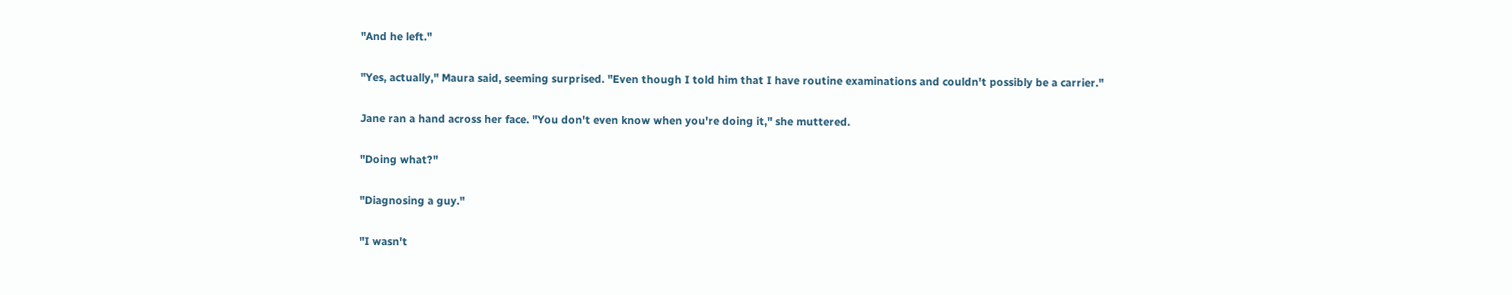"And he left."

"Yes, actually," Maura said, seeming surprised. "Even though I told him that I have routine examinations and couldn't possibly be a carrier."

Jane ran a hand across her face. "You don't even know when you're doing it," she muttered.

"Doing what?"

"Diagnosing a guy."

"I wasn't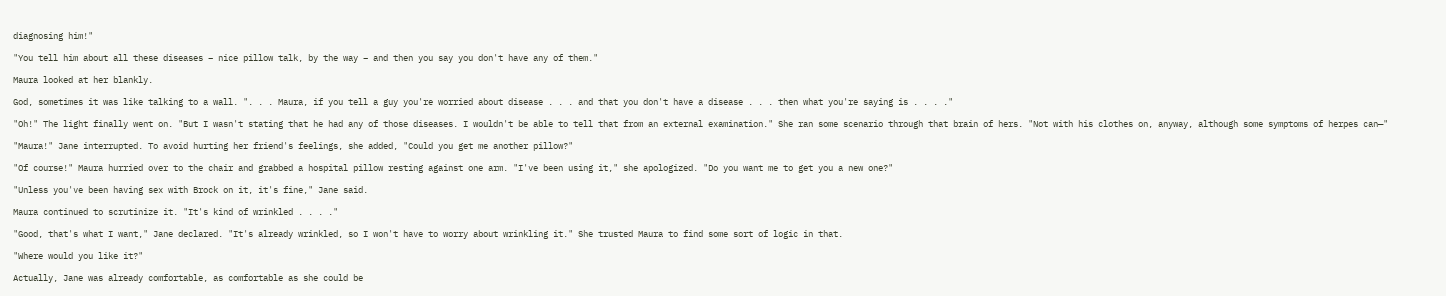diagnosing him!"

"You tell him about all these diseases – nice pillow talk, by the way – and then you say you don't have any of them."

Maura looked at her blankly.

God, sometimes it was like talking to a wall. ". . . Maura, if you tell a guy you're worried about disease . . . and that you don't have a disease . . . then what you're saying is . . . ."

"Oh!" The light finally went on. "But I wasn't stating that he had any of those diseases. I wouldn't be able to tell that from an external examination." She ran some scenario through that brain of hers. "Not with his clothes on, anyway, although some symptoms of herpes can—"

"Maura!" Jane interrupted. To avoid hurting her friend's feelings, she added, "Could you get me another pillow?"

"Of course!" Maura hurried over to the chair and grabbed a hospital pillow resting against one arm. "I've been using it," she apologized. "Do you want me to get you a new one?"

"Unless you've been having sex with Brock on it, it's fine," Jane said.

Maura continued to scrutinize it. "It's kind of wrinkled . . . ."

"Good, that's what I want," Jane declared. "It's already wrinkled, so I won't have to worry about wrinkling it." She trusted Maura to find some sort of logic in that.

"Where would you like it?"

Actually, Jane was already comfortable, as comfortable as she could be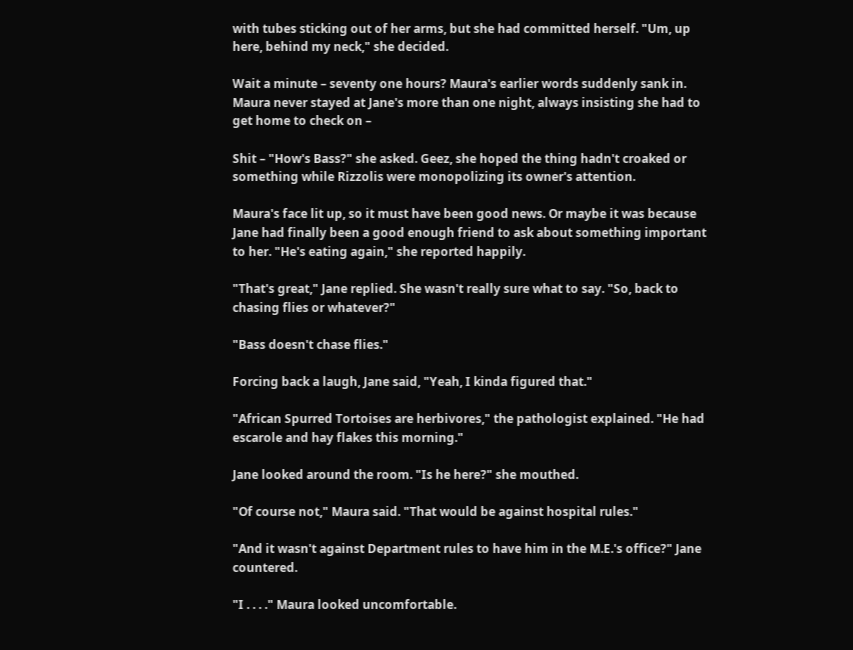with tubes sticking out of her arms, but she had committed herself. "Um, up here, behind my neck," she decided.

Wait a minute – seventy one hours? Maura's earlier words suddenly sank in. Maura never stayed at Jane's more than one night, always insisting she had to get home to check on –

Shit – "How's Bass?" she asked. Geez, she hoped the thing hadn't croaked or something while Rizzolis were monopolizing its owner's attention.

Maura's face lit up, so it must have been good news. Or maybe it was because Jane had finally been a good enough friend to ask about something important to her. "He's eating again," she reported happily.

"That's great," Jane replied. She wasn't really sure what to say. "So, back to chasing flies or whatever?"

"Bass doesn't chase flies."

Forcing back a laugh, Jane said, "Yeah, I kinda figured that."

"African Spurred Tortoises are herbivores," the pathologist explained. "He had escarole and hay flakes this morning."

Jane looked around the room. "Is he here?" she mouthed.

"Of course not," Maura said. "That would be against hospital rules."

"And it wasn't against Department rules to have him in the M.E.'s office?" Jane countered.

"I . . . ." Maura looked uncomfortable.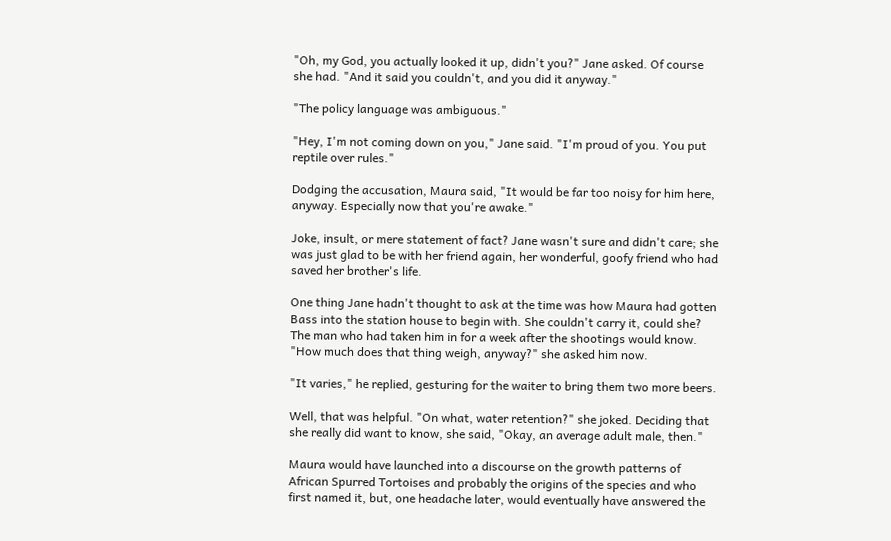"Oh, my God, you actually looked it up, didn't you?" Jane asked. Of course she had. "And it said you couldn't, and you did it anyway."

"The policy language was ambiguous."

"Hey, I'm not coming down on you," Jane said. "I'm proud of you. You put reptile over rules."

Dodging the accusation, Maura said, "It would be far too noisy for him here, anyway. Especially now that you're awake."

Joke, insult, or mere statement of fact? Jane wasn't sure and didn't care; she was just glad to be with her friend again, her wonderful, goofy friend who had saved her brother's life.

One thing Jane hadn't thought to ask at the time was how Maura had gotten Bass into the station house to begin with. She couldn't carry it, could she? The man who had taken him in for a week after the shootings would know. "How much does that thing weigh, anyway?" she asked him now.

"It varies," he replied, gesturing for the waiter to bring them two more beers.

Well, that was helpful. "On what, water retention?" she joked. Deciding that she really did want to know, she said, "Okay, an average adult male, then."

Maura would have launched into a discourse on the growth patterns of African Spurred Tortoises and probably the origins of the species and who first named it, but, one headache later, would eventually have answered the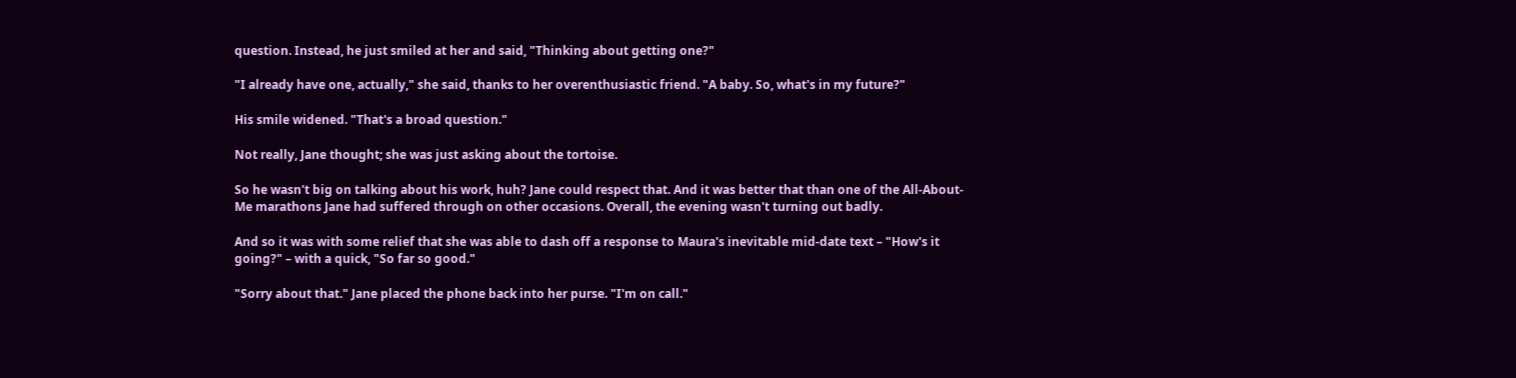question. Instead, he just smiled at her and said, "Thinking about getting one?"

"I already have one, actually," she said, thanks to her overenthusiastic friend. "A baby. So, what's in my future?"

His smile widened. "That's a broad question."

Not really, Jane thought; she was just asking about the tortoise.

So he wasn't big on talking about his work, huh? Jane could respect that. And it was better that than one of the All-About-Me marathons Jane had suffered through on other occasions. Overall, the evening wasn't turning out badly.

And so it was with some relief that she was able to dash off a response to Maura's inevitable mid-date text – "How's it going?" – with a quick, "So far so good."

"Sorry about that." Jane placed the phone back into her purse. "I'm on call."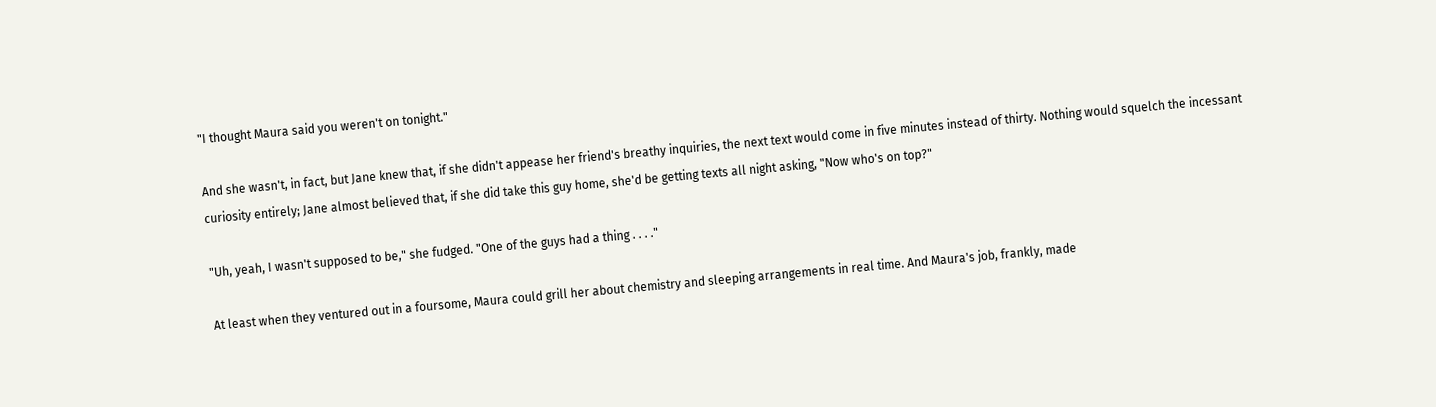"I thought Maura said you weren't on tonight."

And she wasn't, in fact, but Jane knew that, if she didn't appease her friend's breathy inquiries, the next text would come in five minutes instead of thirty. Nothing would squelch the incessant curiosity entirely; Jane almost believed that, if she did take this guy home, she'd be getting texts all night asking, "Now who's on top?"

"Uh, yeah, I wasn't supposed to be," she fudged. "One of the guys had a thing . . . ."

At least when they ventured out in a foursome, Maura could grill her about chemistry and sleeping arrangements in real time. And Maura's job, frankly, made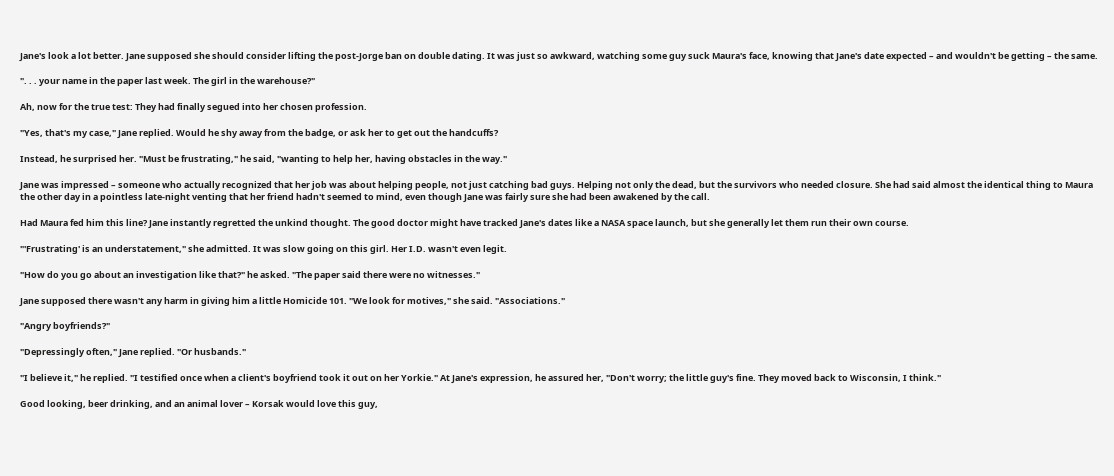Jane's look a lot better. Jane supposed she should consider lifting the post-Jorge ban on double dating. It was just so awkward, watching some guy suck Maura's face, knowing that Jane's date expected – and wouldn't be getting – the same.

". . . your name in the paper last week. The girl in the warehouse?"

Ah, now for the true test: They had finally segued into her chosen profession.

"Yes, that's my case," Jane replied. Would he shy away from the badge, or ask her to get out the handcuffs?

Instead, he surprised her. "Must be frustrating," he said, "wanting to help her, having obstacles in the way."

Jane was impressed – someone who actually recognized that her job was about helping people, not just catching bad guys. Helping not only the dead, but the survivors who needed closure. She had said almost the identical thing to Maura the other day in a pointless late-night venting that her friend hadn't seemed to mind, even though Jane was fairly sure she had been awakened by the call.

Had Maura fed him this line? Jane instantly regretted the unkind thought. The good doctor might have tracked Jane's dates like a NASA space launch, but she generally let them run their own course.

"'Frustrating' is an understatement," she admitted. It was slow going on this girl. Her I.D. wasn't even legit.

"How do you go about an investigation like that?" he asked. "The paper said there were no witnesses."

Jane supposed there wasn't any harm in giving him a little Homicide 101. "We look for motives," she said. "Associations."

"Angry boyfriends?"

"Depressingly often," Jane replied. "Or husbands."

"I believe it," he replied. "I testified once when a client's boyfriend took it out on her Yorkie." At Jane's expression, he assured her, "Don't worry; the little guy's fine. They moved back to Wisconsin, I think."

Good looking, beer drinking, and an animal lover – Korsak would love this guy,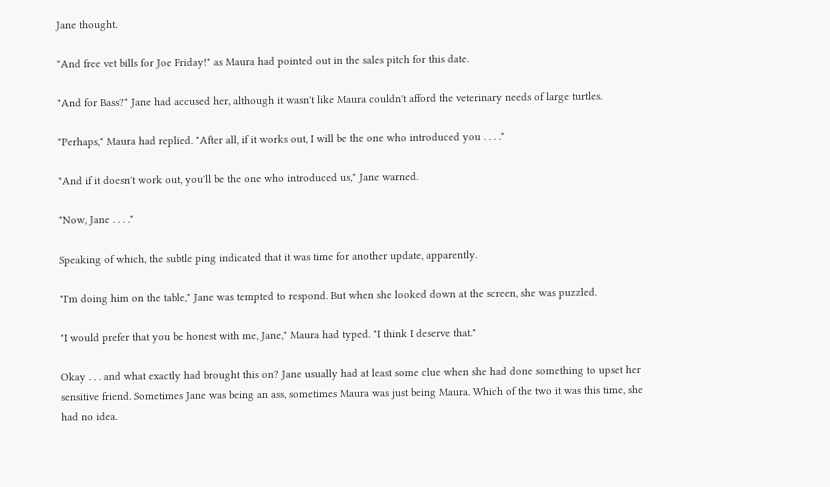Jane thought.

"And free vet bills for Joe Friday!" as Maura had pointed out in the sales pitch for this date.

"And for Bass?" Jane had accused her, although it wasn't like Maura couldn't afford the veterinary needs of large turtles.

"Perhaps," Maura had replied. "After all, if it works out, I will be the one who introduced you . . . ."

"And if it doesn't work out, you'll be the one who introduced us," Jane warned.

"Now, Jane . . . ."

Speaking of which, the subtle ping indicated that it was time for another update, apparently.

"I'm doing him on the table," Jane was tempted to respond. But when she looked down at the screen, she was puzzled.

"I would prefer that you be honest with me, Jane," Maura had typed. "I think I deserve that."

Okay . . . and what exactly had brought this on? Jane usually had at least some clue when she had done something to upset her sensitive friend. Sometimes Jane was being an ass, sometimes Maura was just being Maura. Which of the two it was this time, she had no idea.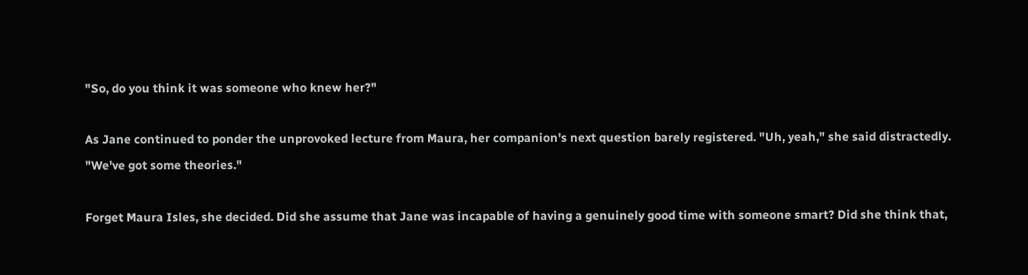"So, do you think it was someone who knew her?"

As Jane continued to ponder the unprovoked lecture from Maura, her companion's next question barely registered. "Uh, yeah," she said distractedly. "We've got some theories."

Forget Maura Isles, she decided. Did she assume that Jane was incapable of having a genuinely good time with someone smart? Did she think that,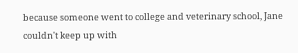because someone went to college and veterinary school, Jane couldn't keep up with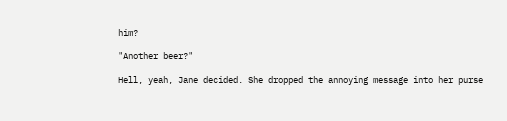him?

"Another beer?"

Hell, yeah, Jane decided. She dropped the annoying message into her purse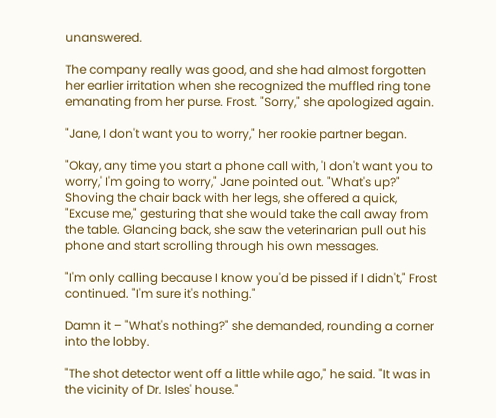unanswered.

The company really was good, and she had almost forgotten her earlier irritation when she recognized the muffled ring tone emanating from her purse. Frost. "Sorry," she apologized again.

"Jane, I don't want you to worry," her rookie partner began.

"Okay, any time you start a phone call with, 'I don't want you to worry,' I'm going to worry," Jane pointed out. "What's up?" Shoving the chair back with her legs, she offered a quick, "Excuse me," gesturing that she would take the call away from the table. Glancing back, she saw the veterinarian pull out his phone and start scrolling through his own messages.

"I'm only calling because I know you'd be pissed if I didn't," Frost continued. "I'm sure it's nothing."

Damn it – "What's nothing?" she demanded, rounding a corner into the lobby.

"The shot detector went off a little while ago," he said. "It was in the vicinity of Dr. Isles' house."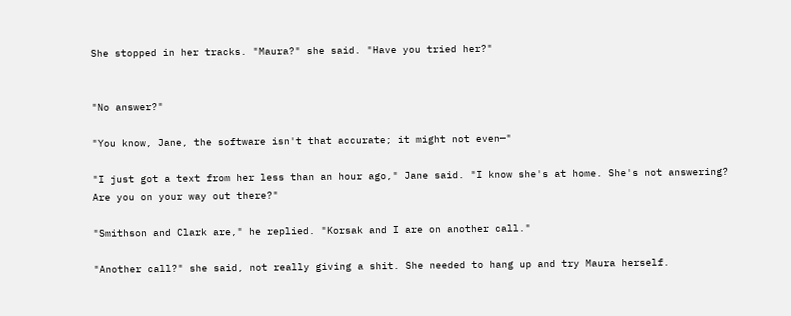She stopped in her tracks. "Maura?" she said. "Have you tried her?"


"No answer?"

"You know, Jane, the software isn't that accurate; it might not even—"

"I just got a text from her less than an hour ago," Jane said. "I know she's at home. She's not answering? Are you on your way out there?"

"Smithson and Clark are," he replied. "Korsak and I are on another call."

"Another call?" she said, not really giving a shit. She needed to hang up and try Maura herself.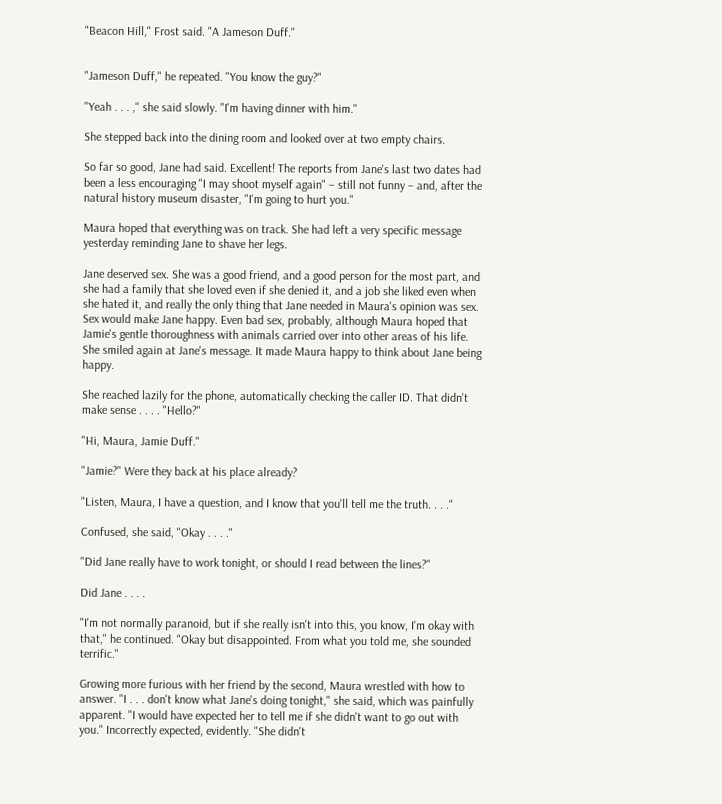"Beacon Hill," Frost said. "A Jameson Duff."


"Jameson Duff," he repeated. "You know the guy?"

"Yeah . . . ," she said slowly. "I'm having dinner with him."

She stepped back into the dining room and looked over at two empty chairs.

So far so good, Jane had said. Excellent! The reports from Jane's last two dates had been a less encouraging "I may shoot myself again" – still not funny – and, after the natural history museum disaster, "I'm going to hurt you."

Maura hoped that everything was on track. She had left a very specific message yesterday reminding Jane to shave her legs.

Jane deserved sex. She was a good friend, and a good person for the most part, and she had a family that she loved even if she denied it, and a job she liked even when she hated it, and really the only thing that Jane needed in Maura's opinion was sex. Sex would make Jane happy. Even bad sex, probably, although Maura hoped that Jamie's gentle thoroughness with animals carried over into other areas of his life. She smiled again at Jane's message. It made Maura happy to think about Jane being happy.

She reached lazily for the phone, automatically checking the caller ID. That didn't make sense . . . . "Hello?"

"Hi, Maura, Jamie Duff."

"Jamie?" Were they back at his place already?

"Listen, Maura, I have a question, and I know that you'll tell me the truth. . . ."

Confused, she said, "Okay . . . ."

"Did Jane really have to work tonight, or should I read between the lines?"

Did Jane . . . .

"I'm not normally paranoid, but if she really isn't into this, you know, I'm okay with that," he continued. "Okay but disappointed. From what you told me, she sounded terrific."

Growing more furious with her friend by the second, Maura wrestled with how to answer. "I . . . don't know what Jane's doing tonight," she said, which was painfully apparent. "I would have expected her to tell me if she didn't want to go out with you." Incorrectly expected, evidently. "She didn't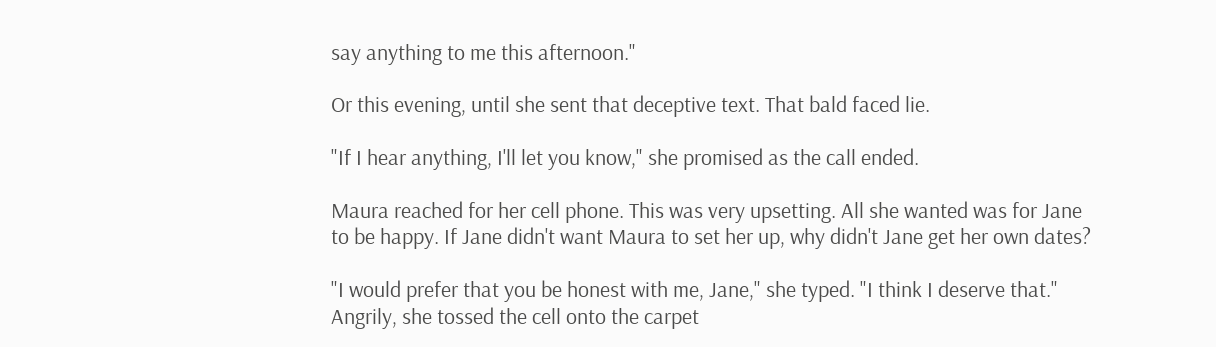say anything to me this afternoon."

Or this evening, until she sent that deceptive text. That bald faced lie.

"If I hear anything, I'll let you know," she promised as the call ended.

Maura reached for her cell phone. This was very upsetting. All she wanted was for Jane to be happy. If Jane didn't want Maura to set her up, why didn't Jane get her own dates?

"I would prefer that you be honest with me, Jane," she typed. "I think I deserve that." Angrily, she tossed the cell onto the carpet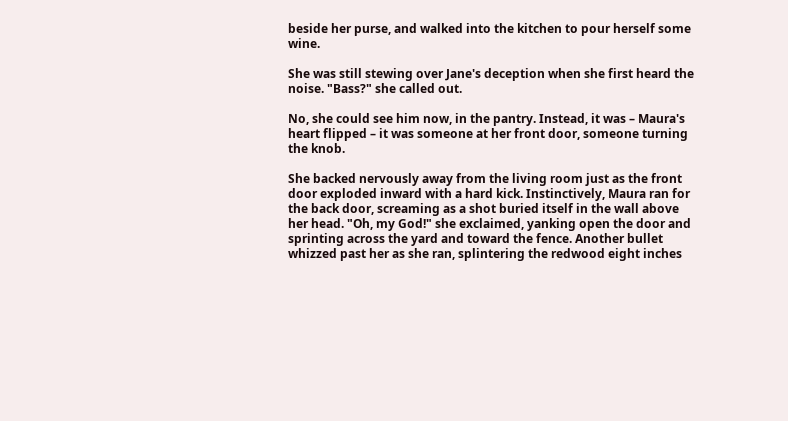beside her purse, and walked into the kitchen to pour herself some wine.

She was still stewing over Jane's deception when she first heard the noise. "Bass?" she called out.

No, she could see him now, in the pantry. Instead, it was – Maura's heart flipped – it was someone at her front door, someone turning the knob.

She backed nervously away from the living room just as the front door exploded inward with a hard kick. Instinctively, Maura ran for the back door, screaming as a shot buried itself in the wall above her head. "Oh, my God!" she exclaimed, yanking open the door and sprinting across the yard and toward the fence. Another bullet whizzed past her as she ran, splintering the redwood eight inches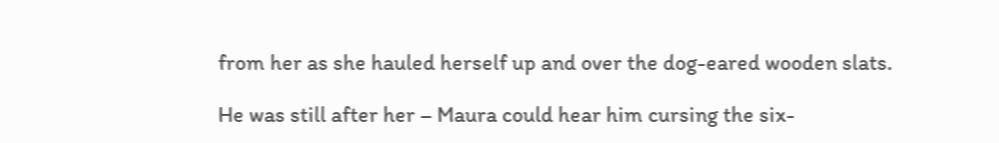from her as she hauled herself up and over the dog-eared wooden slats.

He was still after her – Maura could hear him cursing the six-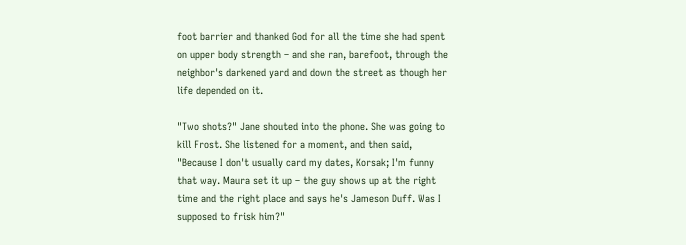foot barrier and thanked God for all the time she had spent on upper body strength – and she ran, barefoot, through the neighbor's darkened yard and down the street as though her life depended on it.

"Two shots?" Jane shouted into the phone. She was going to kill Frost. She listened for a moment, and then said, "Because I don't usually card my dates, Korsak; I'm funny that way. Maura set it up – the guy shows up at the right time and the right place and says he's Jameson Duff. Was I supposed to frisk him?"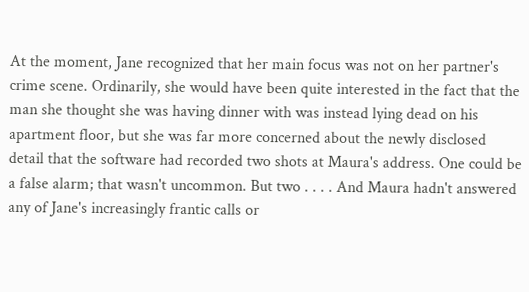At the moment, Jane recognized that her main focus was not on her partner's crime scene. Ordinarily, she would have been quite interested in the fact that the man she thought she was having dinner with was instead lying dead on his apartment floor, but she was far more concerned about the newly disclosed detail that the software had recorded two shots at Maura's address. One could be a false alarm; that wasn't uncommon. But two . . . . And Maura hadn't answered any of Jane's increasingly frantic calls or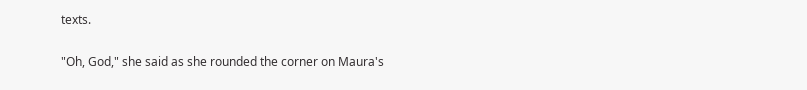texts.

"Oh, God," she said as she rounded the corner on Maura's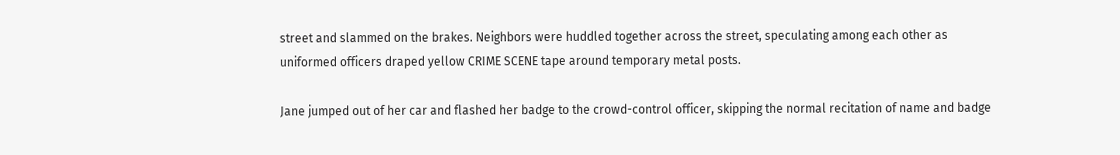street and slammed on the brakes. Neighbors were huddled together across the street, speculating among each other as uniformed officers draped yellow CRIME SCENE tape around temporary metal posts.

Jane jumped out of her car and flashed her badge to the crowd-control officer, skipping the normal recitation of name and badge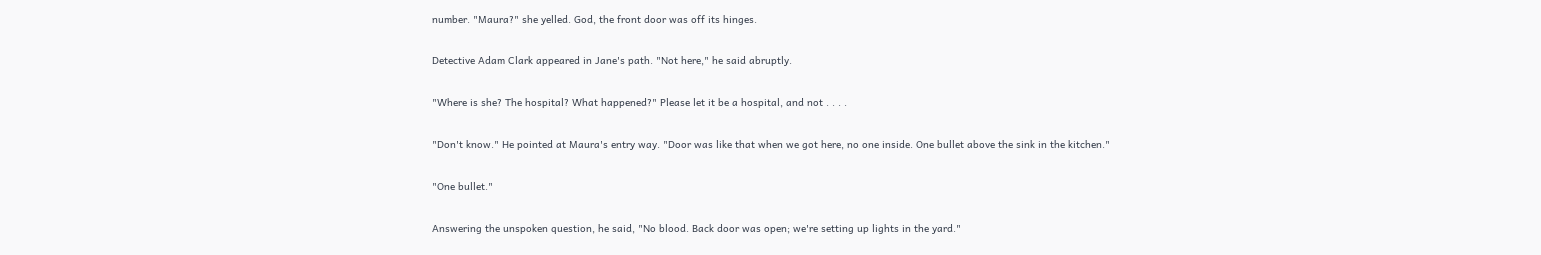number. "Maura?" she yelled. God, the front door was off its hinges.

Detective Adam Clark appeared in Jane's path. "Not here," he said abruptly.

"Where is she? The hospital? What happened?" Please let it be a hospital, and not . . . .

"Don't know." He pointed at Maura's entry way. "Door was like that when we got here, no one inside. One bullet above the sink in the kitchen."

"One bullet."

Answering the unspoken question, he said, "No blood. Back door was open; we're setting up lights in the yard."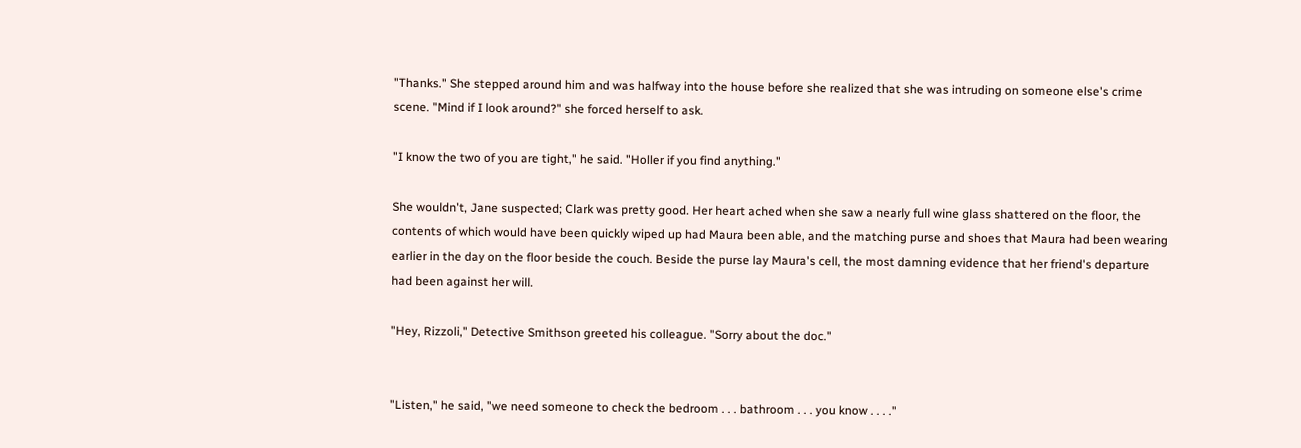"Thanks." She stepped around him and was halfway into the house before she realized that she was intruding on someone else's crime scene. "Mind if I look around?" she forced herself to ask.

"I know the two of you are tight," he said. "Holler if you find anything."

She wouldn't, Jane suspected; Clark was pretty good. Her heart ached when she saw a nearly full wine glass shattered on the floor, the contents of which would have been quickly wiped up had Maura been able, and the matching purse and shoes that Maura had been wearing earlier in the day on the floor beside the couch. Beside the purse lay Maura's cell, the most damning evidence that her friend's departure had been against her will.

"Hey, Rizzoli," Detective Smithson greeted his colleague. "Sorry about the doc."


"Listen," he said, "we need someone to check the bedroom . . . bathroom . . . you know . . . ."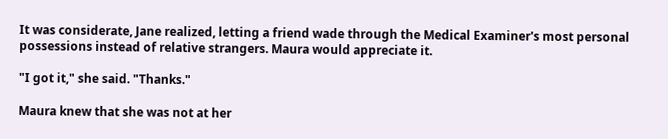It was considerate, Jane realized, letting a friend wade through the Medical Examiner's most personal possessions instead of relative strangers. Maura would appreciate it.

"I got it," she said. "Thanks."

Maura knew that she was not at her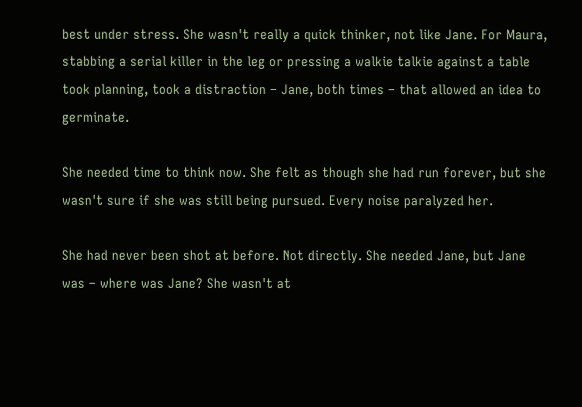best under stress. She wasn't really a quick thinker, not like Jane. For Maura, stabbing a serial killer in the leg or pressing a walkie talkie against a table took planning, took a distraction – Jane, both times – that allowed an idea to germinate.

She needed time to think now. She felt as though she had run forever, but she wasn't sure if she was still being pursued. Every noise paralyzed her.

She had never been shot at before. Not directly. She needed Jane, but Jane was – where was Jane? She wasn't at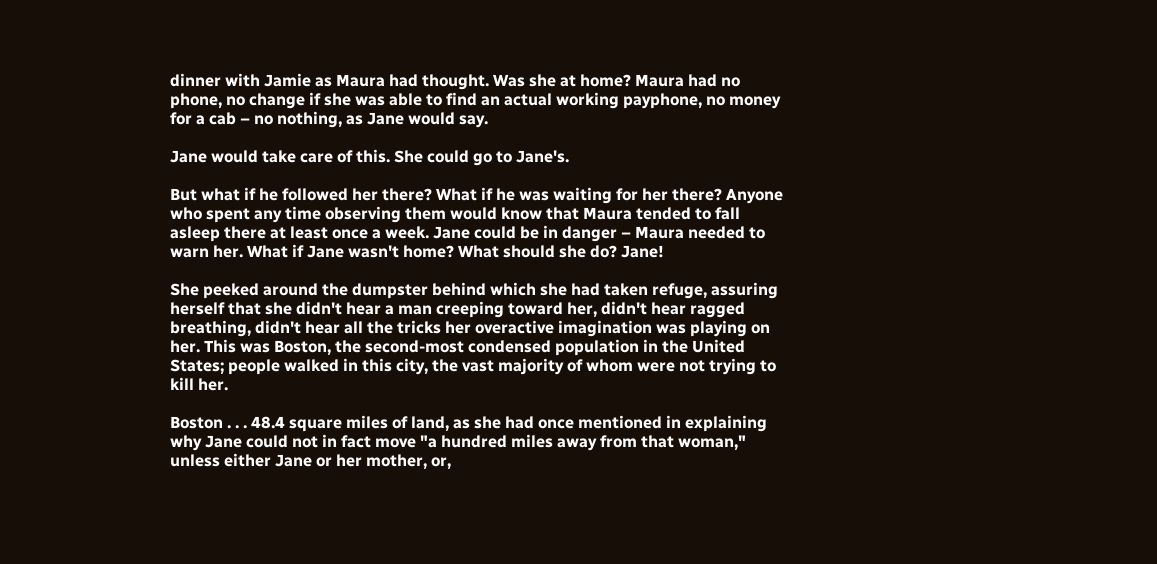dinner with Jamie as Maura had thought. Was she at home? Maura had no phone, no change if she was able to find an actual working payphone, no money for a cab – no nothing, as Jane would say.

Jane would take care of this. She could go to Jane's.

But what if he followed her there? What if he was waiting for her there? Anyone who spent any time observing them would know that Maura tended to fall asleep there at least once a week. Jane could be in danger – Maura needed to warn her. What if Jane wasn't home? What should she do? Jane!

She peeked around the dumpster behind which she had taken refuge, assuring herself that she didn't hear a man creeping toward her, didn't hear ragged breathing, didn't hear all the tricks her overactive imagination was playing on her. This was Boston, the second-most condensed population in the United States; people walked in this city, the vast majority of whom were not trying to kill her.

Boston . . . 48.4 square miles of land, as she had once mentioned in explaining why Jane could not in fact move "a hundred miles away from that woman," unless either Jane or her mother, or,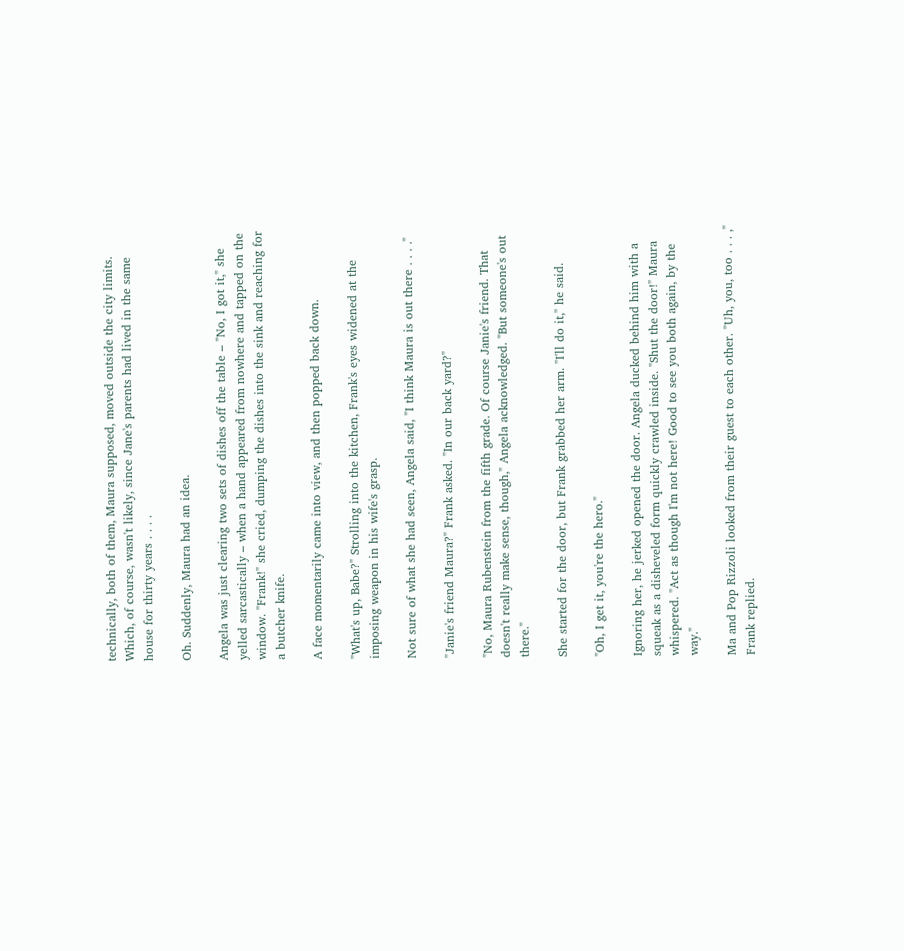technically, both of them, Maura supposed, moved outside the city limits. Which, of course, wasn't likely, since Jane's parents had lived in the same house for thirty years . . . .

Oh. Suddenly, Maura had an idea.

Angela was just clearing two sets of dishes off the table – "No, I got it," she yelled sarcastically – when a hand appeared from nowhere and tapped on the window. "Frank!" she cried, dumping the dishes into the sink and reaching for a butcher knife.

A face momentarily came into view, and then popped back down.

"What's up, Babe?" Strolling into the kitchen, Frank's eyes widened at the imposing weapon in his wife's grasp.

Not sure of what she had seen, Angela said, "I think Maura is out there . . . ."

"Janie's friend Maura?" Frank asked. "In our back yard?"

"No, Maura Rubenstein from the fifth grade. Of course Janie's friend. That doesn't really make sense, though," Angela acknowledged. "But someone's out there."

She started for the door, but Frank grabbed her arm. "I'll do it," he said.

"Oh, I get it, you're the hero."

Ignoring her, he jerked opened the door. Angela ducked behind him with a squeak as a disheveled form quickly crawled inside. "Shut the door!" Maura whispered. "Act as though I'm not here! Good to see you both again, by the way."

Ma and Pop Rizzoli looked from their guest to each other. "Uh, you, too . . . ," Frank replied.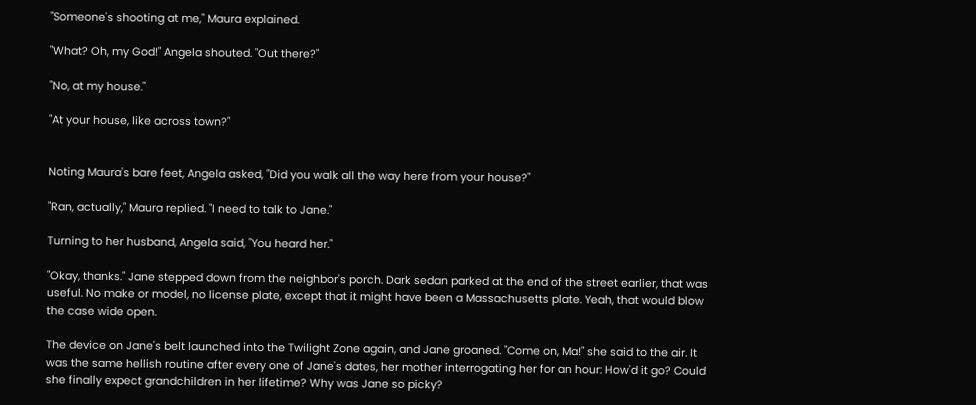"Someone's shooting at me," Maura explained.

"What? Oh, my God!" Angela shouted. "Out there?"

"No, at my house."

"At your house, like across town?"


Noting Maura's bare feet, Angela asked, "Did you walk all the way here from your house?"

"Ran, actually," Maura replied. "I need to talk to Jane."

Turning to her husband, Angela said, "You heard her."

"Okay, thanks." Jane stepped down from the neighbor's porch. Dark sedan parked at the end of the street earlier, that was useful. No make or model, no license plate, except that it might have been a Massachusetts plate. Yeah, that would blow the case wide open.

The device on Jane's belt launched into the Twilight Zone again, and Jane groaned. "Come on, Ma!" she said to the air. It was the same hellish routine after every one of Jane's dates, her mother interrogating her for an hour: How'd it go? Could she finally expect grandchildren in her lifetime? Why was Jane so picky?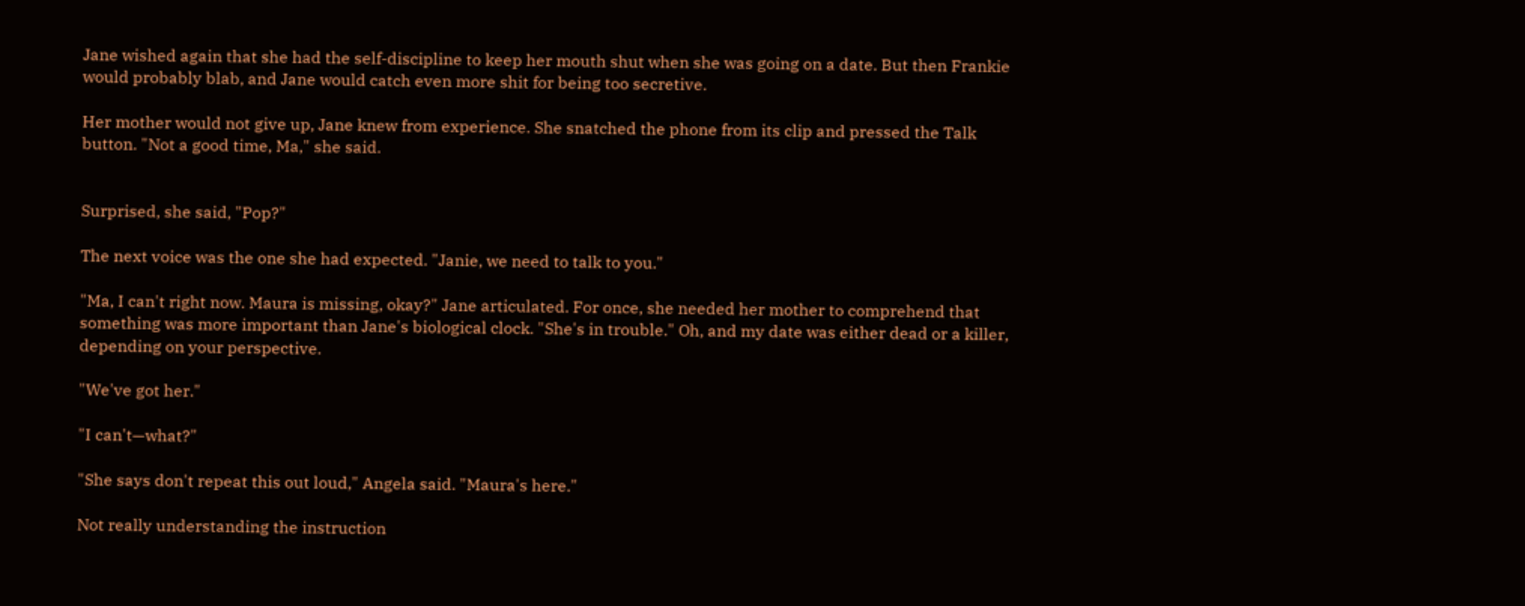Jane wished again that she had the self-discipline to keep her mouth shut when she was going on a date. But then Frankie would probably blab, and Jane would catch even more shit for being too secretive.

Her mother would not give up, Jane knew from experience. She snatched the phone from its clip and pressed the Talk button. "Not a good time, Ma," she said.


Surprised, she said, "Pop?"

The next voice was the one she had expected. "Janie, we need to talk to you."

"Ma, I can't right now. Maura is missing, okay?" Jane articulated. For once, she needed her mother to comprehend that something was more important than Jane's biological clock. "She's in trouble." Oh, and my date was either dead or a killer, depending on your perspective.

"We've got her."

"I can't—what?"

"She says don't repeat this out loud," Angela said. "Maura's here."

Not really understanding the instruction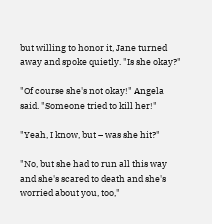but willing to honor it, Jane turned away and spoke quietly. "Is she okay?"

"Of course she's not okay!" Angela said. "Someone tried to kill her!"

"Yeah, I know, but – was she hit?"

"No, but she had to run all this way and she's scared to death and she's worried about you, too,"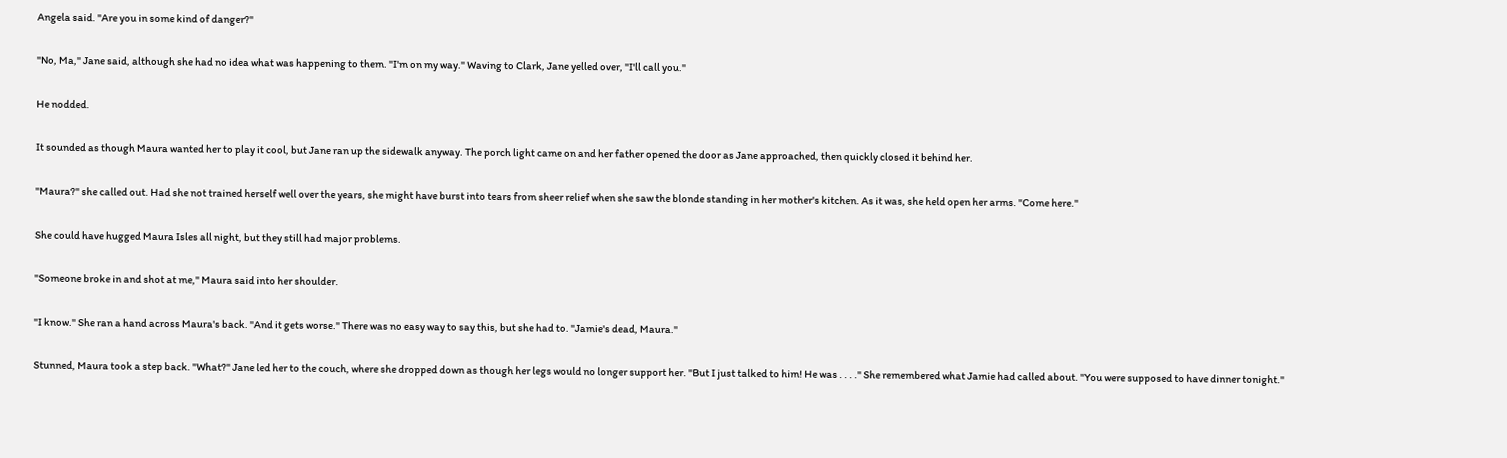Angela said. "Are you in some kind of danger?"

"No, Ma," Jane said, although she had no idea what was happening to them. "I'm on my way." Waving to Clark, Jane yelled over, "I'll call you."

He nodded.

It sounded as though Maura wanted her to play it cool, but Jane ran up the sidewalk anyway. The porch light came on and her father opened the door as Jane approached, then quickly closed it behind her.

"Maura?" she called out. Had she not trained herself well over the years, she might have burst into tears from sheer relief when she saw the blonde standing in her mother's kitchen. As it was, she held open her arms. "Come here."

She could have hugged Maura Isles all night, but they still had major problems.

"Someone broke in and shot at me," Maura said into her shoulder.

"I know." She ran a hand across Maura's back. "And it gets worse." There was no easy way to say this, but she had to. "Jamie's dead, Maura."

Stunned, Maura took a step back. "What?" Jane led her to the couch, where she dropped down as though her legs would no longer support her. "But I just talked to him! He was . . . ." She remembered what Jamie had called about. "You were supposed to have dinner tonight."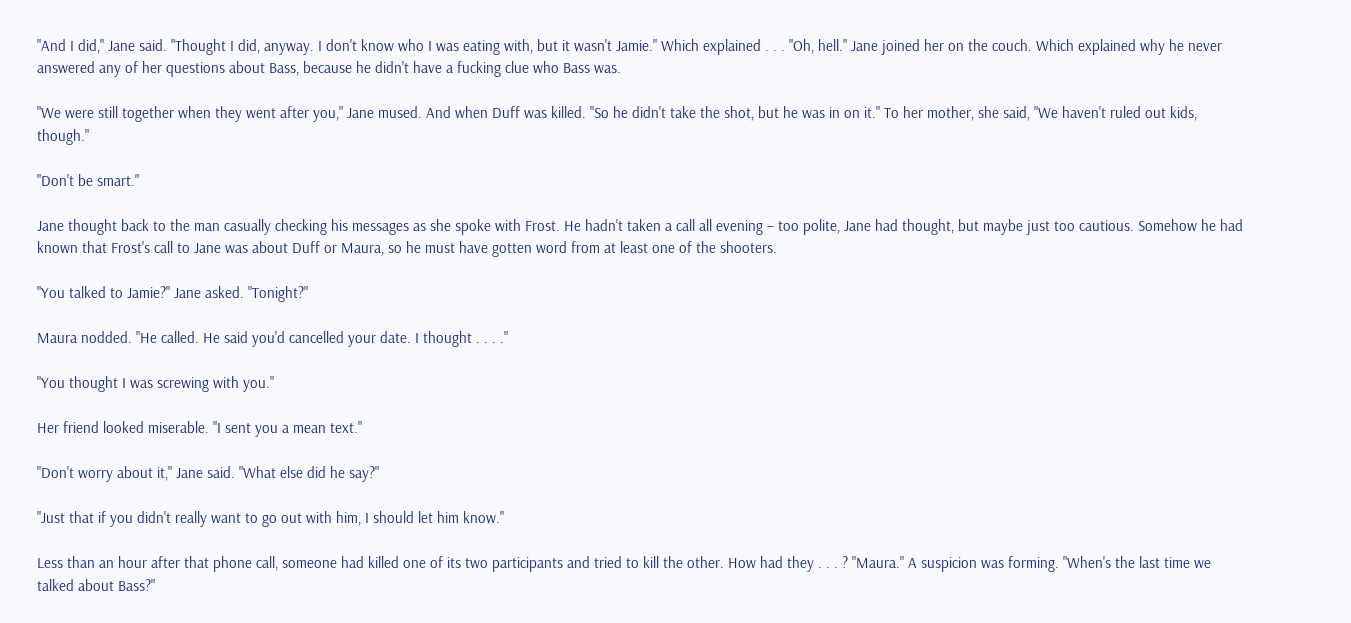"And I did," Jane said. "Thought I did, anyway. I don't know who I was eating with, but it wasn't Jamie." Which explained . . . "Oh, hell." Jane joined her on the couch. Which explained why he never answered any of her questions about Bass, because he didn't have a fucking clue who Bass was.

"We were still together when they went after you," Jane mused. And when Duff was killed. "So he didn't take the shot, but he was in on it." To her mother, she said, "We haven't ruled out kids, though."

"Don't be smart."

Jane thought back to the man casually checking his messages as she spoke with Frost. He hadn't taken a call all evening – too polite, Jane had thought, but maybe just too cautious. Somehow he had known that Frost's call to Jane was about Duff or Maura, so he must have gotten word from at least one of the shooters.

"You talked to Jamie?" Jane asked. "Tonight?"

Maura nodded. "He called. He said you'd cancelled your date. I thought . . . ."

"You thought I was screwing with you."

Her friend looked miserable. "I sent you a mean text."

"Don't worry about it," Jane said. "What else did he say?"

"Just that if you didn't really want to go out with him, I should let him know."

Less than an hour after that phone call, someone had killed one of its two participants and tried to kill the other. How had they . . . ? "Maura." A suspicion was forming. "When's the last time we talked about Bass?"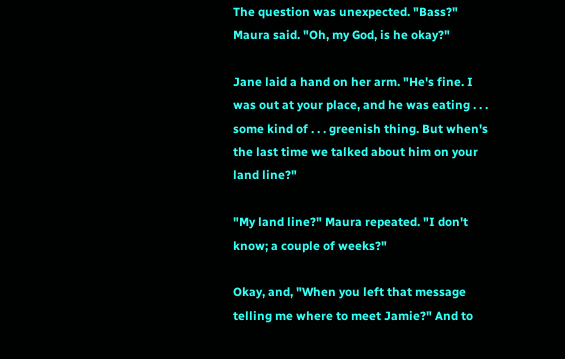The question was unexpected. "Bass?" Maura said. "Oh, my God, is he okay?"

Jane laid a hand on her arm. "He's fine. I was out at your place, and he was eating . . . some kind of . . . greenish thing. But when's the last time we talked about him on your land line?"

"My land line?" Maura repeated. "I don't know; a couple of weeks?"

Okay, and, "When you left that message telling me where to meet Jamie?" And to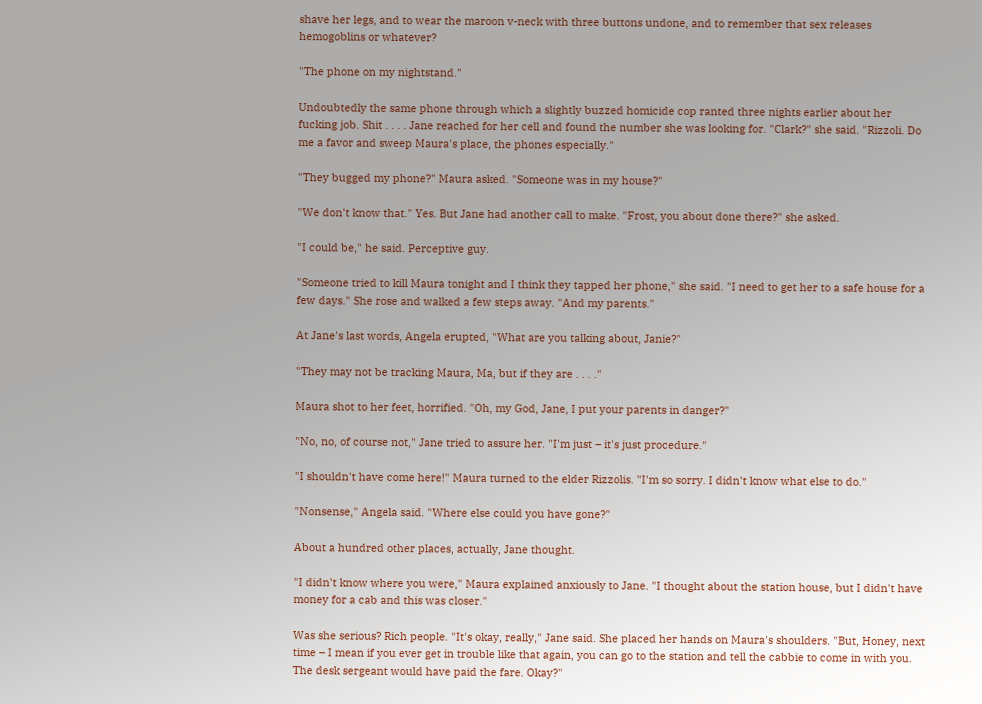shave her legs, and to wear the maroon v-neck with three buttons undone, and to remember that sex releases hemogoblins or whatever?

"The phone on my nightstand."

Undoubtedly the same phone through which a slightly buzzed homicide cop ranted three nights earlier about her fucking job. Shit . . . . Jane reached for her cell and found the number she was looking for. "Clark?" she said. "Rizzoli. Do me a favor and sweep Maura's place, the phones especially."

"They bugged my phone?" Maura asked. "Someone was in my house?"

"We don't know that." Yes. But Jane had another call to make. "Frost, you about done there?" she asked.

"I could be," he said. Perceptive guy.

"Someone tried to kill Maura tonight and I think they tapped her phone," she said. "I need to get her to a safe house for a few days." She rose and walked a few steps away. "And my parents."

At Jane's last words, Angela erupted, "What are you talking about, Janie?"

"They may not be tracking Maura, Ma, but if they are . . . ."

Maura shot to her feet, horrified. "Oh, my God, Jane, I put your parents in danger?"

"No, no, of course not," Jane tried to assure her. "I'm just – it's just procedure."

"I shouldn't have come here!" Maura turned to the elder Rizzolis. "I'm so sorry. I didn't know what else to do."

"Nonsense," Angela said. "Where else could you have gone?"

About a hundred other places, actually, Jane thought.

"I didn't know where you were," Maura explained anxiously to Jane. "I thought about the station house, but I didn't have money for a cab and this was closer."

Was she serious? Rich people. "It's okay, really," Jane said. She placed her hands on Maura's shoulders. "But, Honey, next time – I mean if you ever get in trouble like that again, you can go to the station and tell the cabbie to come in with you. The desk sergeant would have paid the fare. Okay?"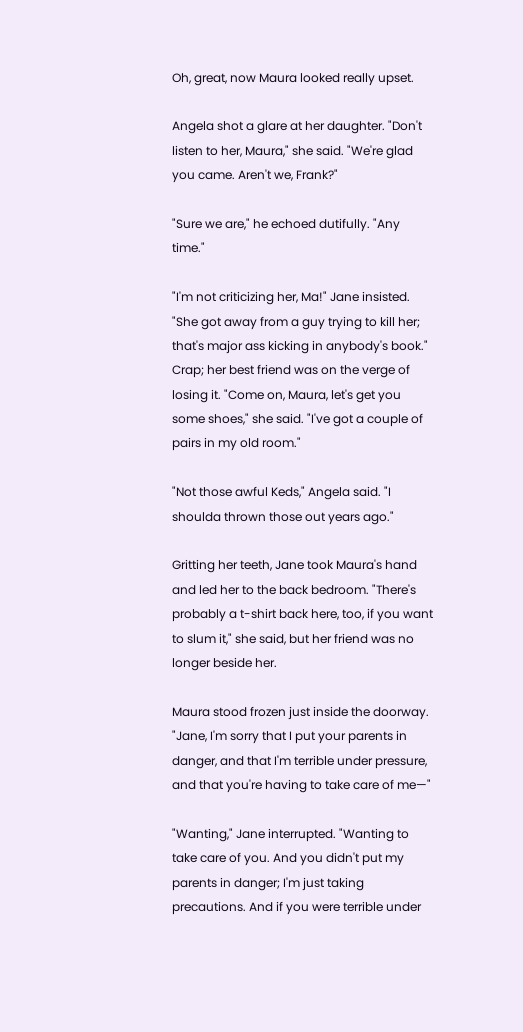Oh, great, now Maura looked really upset.

Angela shot a glare at her daughter. "Don't listen to her, Maura," she said. "We're glad you came. Aren't we, Frank?"

"Sure we are," he echoed dutifully. "Any time."

"I'm not criticizing her, Ma!" Jane insisted. "She got away from a guy trying to kill her; that's major ass kicking in anybody's book." Crap; her best friend was on the verge of losing it. "Come on, Maura, let's get you some shoes," she said. "I've got a couple of pairs in my old room."

"Not those awful Keds," Angela said. "I shoulda thrown those out years ago."

Gritting her teeth, Jane took Maura's hand and led her to the back bedroom. "There's probably a t-shirt back here, too, if you want to slum it," she said, but her friend was no longer beside her.

Maura stood frozen just inside the doorway. "Jane, I'm sorry that I put your parents in danger, and that I'm terrible under pressure, and that you're having to take care of me—"

"Wanting," Jane interrupted. "Wanting to take care of you. And you didn't put my parents in danger; I'm just taking precautions. And if you were terrible under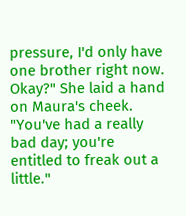pressure, I'd only have one brother right now. Okay?" She laid a hand on Maura's cheek. "You've had a really bad day; you're entitled to freak out a little."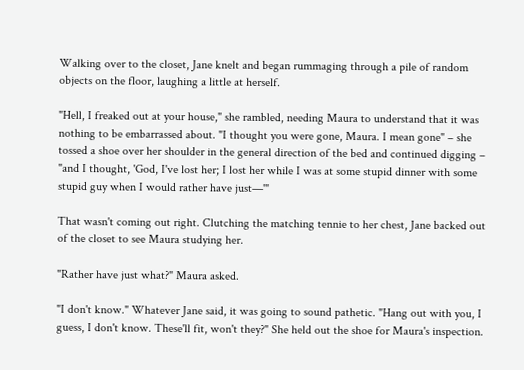Walking over to the closet, Jane knelt and began rummaging through a pile of random objects on the floor, laughing a little at herself.

"Hell, I freaked out at your house," she rambled, needing Maura to understand that it was nothing to be embarrassed about. "I thought you were gone, Maura. I mean gone" – she tossed a shoe over her shoulder in the general direction of the bed and continued digging – "and I thought, 'God, I've lost her; I lost her while I was at some stupid dinner with some stupid guy when I would rather have just—'"

That wasn't coming out right. Clutching the matching tennie to her chest, Jane backed out of the closet to see Maura studying her.

"Rather have just what?" Maura asked.

"I don't know." Whatever Jane said, it was going to sound pathetic. "Hang out with you, I guess, I don't know. These'll fit, won't they?" She held out the shoe for Maura's inspection.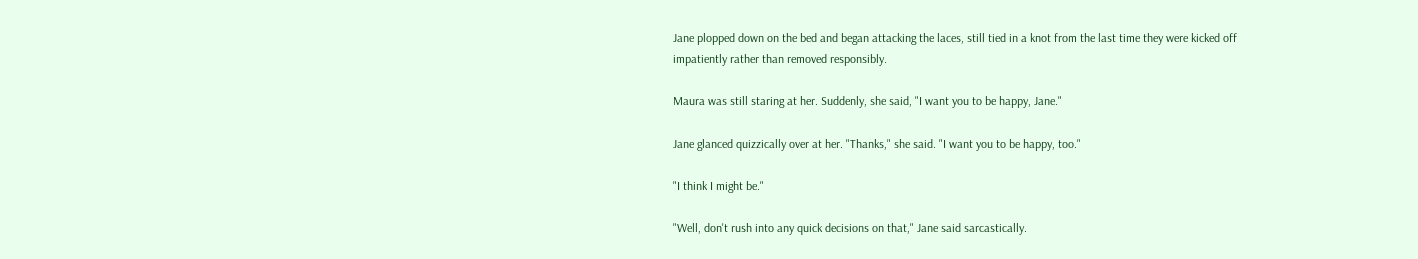Jane plopped down on the bed and began attacking the laces, still tied in a knot from the last time they were kicked off impatiently rather than removed responsibly.

Maura was still staring at her. Suddenly, she said, "I want you to be happy, Jane."

Jane glanced quizzically over at her. "Thanks," she said. "I want you to be happy, too."

"I think I might be."

"Well, don't rush into any quick decisions on that," Jane said sarcastically.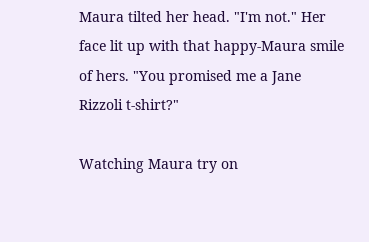Maura tilted her head. "I'm not." Her face lit up with that happy-Maura smile of hers. "You promised me a Jane Rizzoli t-shirt?"

Watching Maura try on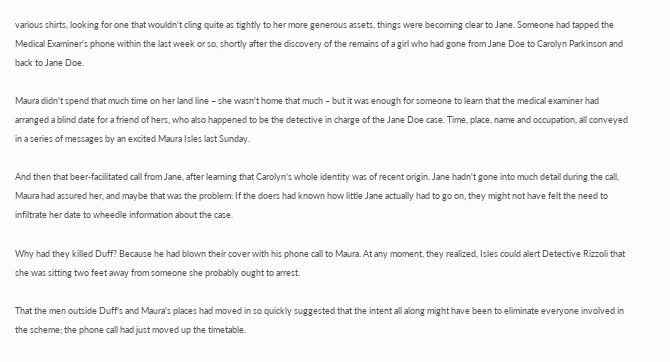various shirts, looking for one that wouldn't cling quite as tightly to her more generous assets, things were becoming clear to Jane. Someone had tapped the Medical Examiner's phone within the last week or so, shortly after the discovery of the remains of a girl who had gone from Jane Doe to Carolyn Parkinson and back to Jane Doe.

Maura didn't spend that much time on her land line – she wasn't home that much – but it was enough for someone to learn that the medical examiner had arranged a blind date for a friend of hers, who also happened to be the detective in charge of the Jane Doe case. Time, place, name and occupation, all conveyed in a series of messages by an excited Maura Isles last Sunday.

And then that beer-facilitated call from Jane, after learning that Carolyn's whole identity was of recent origin. Jane hadn't gone into much detail during the call, Maura had assured her, and maybe that was the problem: If the doers had known how little Jane actually had to go on, they might not have felt the need to infiltrate her date to wheedle information about the case.

Why had they killed Duff? Because he had blown their cover with his phone call to Maura. At any moment, they realized, Isles could alert Detective Rizzoli that she was sitting two feet away from someone she probably ought to arrest.

That the men outside Duff's and Maura's places had moved in so quickly suggested that the intent all along might have been to eliminate everyone involved in the scheme; the phone call had just moved up the timetable.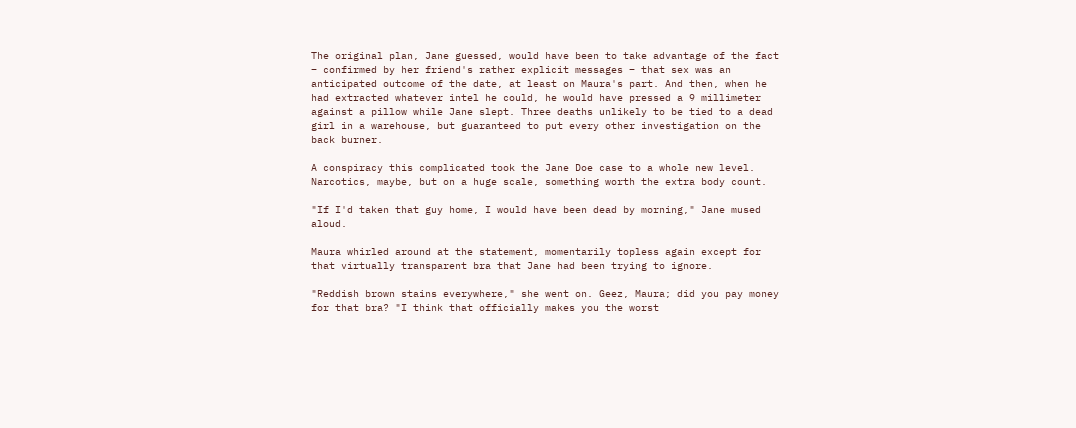The original plan, Jane guessed, would have been to take advantage of the fact – confirmed by her friend's rather explicit messages – that sex was an anticipated outcome of the date, at least on Maura's part. And then, when he had extracted whatever intel he could, he would have pressed a 9 millimeter against a pillow while Jane slept. Three deaths unlikely to be tied to a dead girl in a warehouse, but guaranteed to put every other investigation on the back burner.

A conspiracy this complicated took the Jane Doe case to a whole new level. Narcotics, maybe, but on a huge scale, something worth the extra body count.

"If I'd taken that guy home, I would have been dead by morning," Jane mused aloud.

Maura whirled around at the statement, momentarily topless again except for that virtually transparent bra that Jane had been trying to ignore.

"Reddish brown stains everywhere," she went on. Geez, Maura; did you pay money for that bra? "I think that officially makes you the worst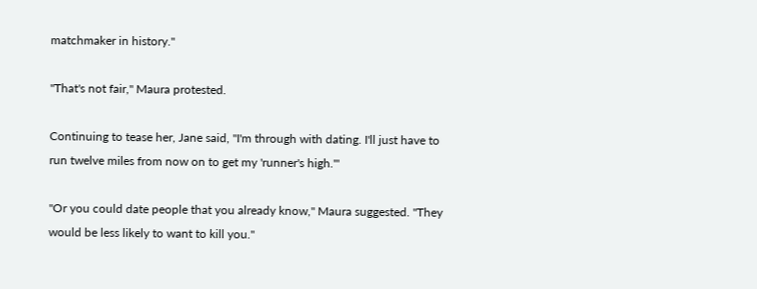matchmaker in history."

"That's not fair," Maura protested.

Continuing to tease her, Jane said, "I'm through with dating. I'll just have to run twelve miles from now on to get my 'runner's high.'"

"Or you could date people that you already know," Maura suggested. "They would be less likely to want to kill you."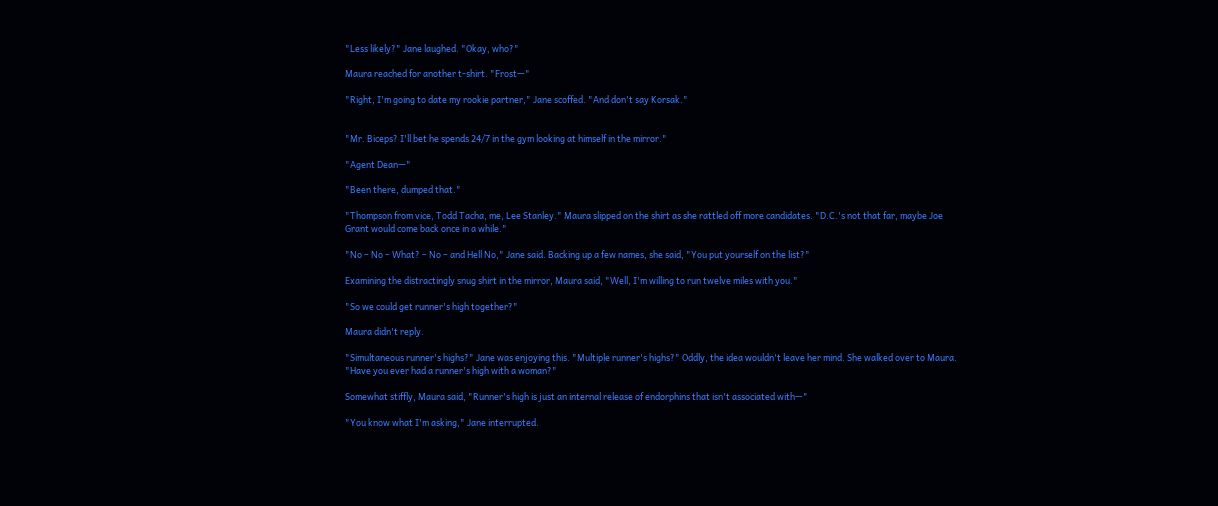"Less likely?" Jane laughed. "Okay, who?"

Maura reached for another t-shirt. "Frost—"

"Right, I'm going to date my rookie partner," Jane scoffed. "And don't say Korsak."


"Mr. Biceps? I'll bet he spends 24/7 in the gym looking at himself in the mirror."

"Agent Dean—"

"Been there, dumped that."

"Thompson from vice, Todd Tacha, me, Lee Stanley." Maura slipped on the shirt as she rattled off more candidates. "D.C.'s not that far, maybe Joe Grant would come back once in a while."

"No – No – What? – No – and Hell No," Jane said. Backing up a few names, she said, "You put yourself on the list?"

Examining the distractingly snug shirt in the mirror, Maura said, "Well, I'm willing to run twelve miles with you."

"So we could get runner's high together?"

Maura didn't reply.

"Simultaneous runner's highs?" Jane was enjoying this. "Multiple runner's highs?" Oddly, the idea wouldn't leave her mind. She walked over to Maura. "Have you ever had a runner's high with a woman?"

Somewhat stiffly, Maura said, "Runner's high is just an internal release of endorphins that isn't associated with—"

"You know what I'm asking," Jane interrupted.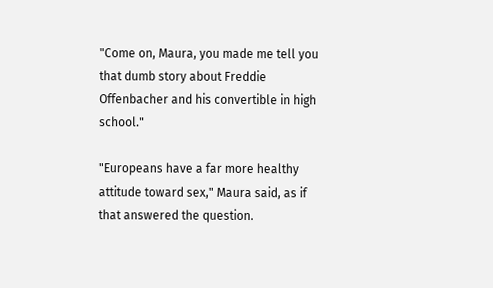"Come on, Maura, you made me tell you that dumb story about Freddie Offenbacher and his convertible in high school."

"Europeans have a far more healthy attitude toward sex," Maura said, as if that answered the question.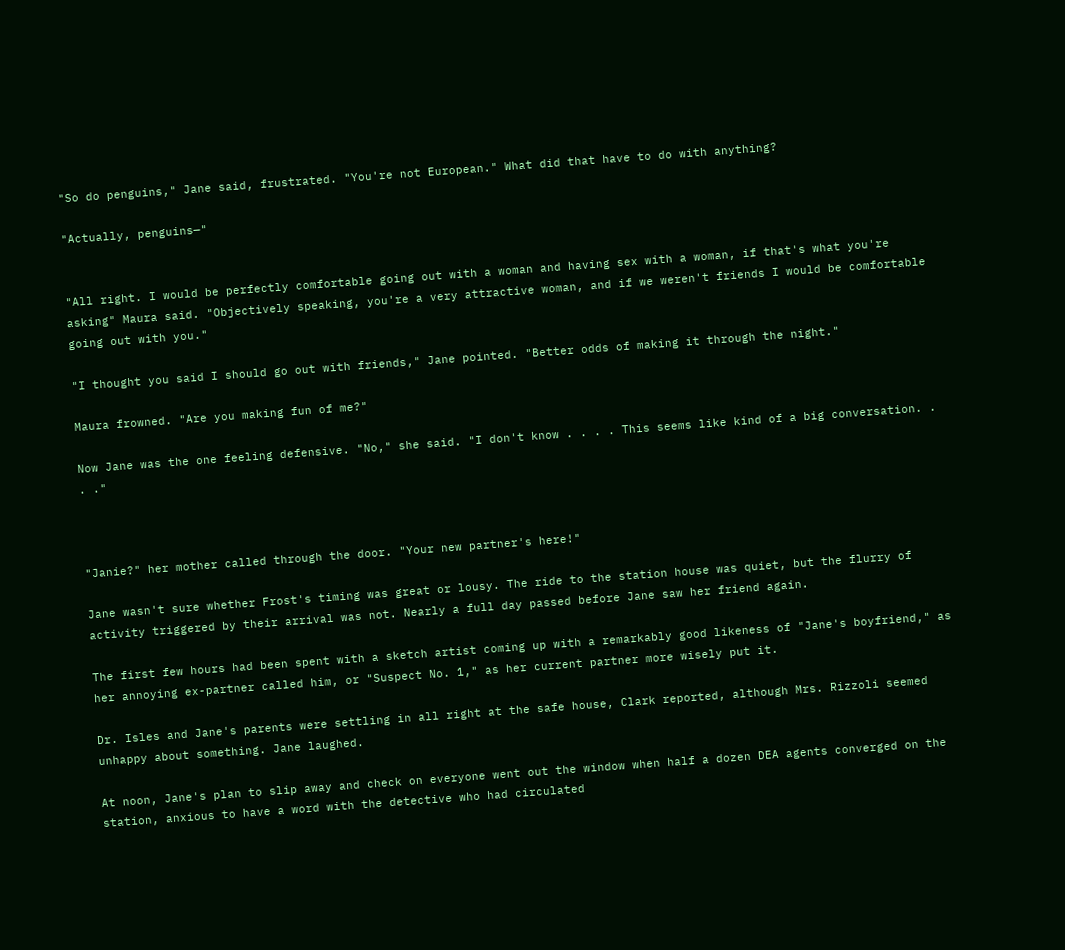"So do penguins," Jane said, frustrated. "You're not European." What did that have to do with anything?

"Actually, penguins—"


"All right. I would be perfectly comfortable going out with a woman and having sex with a woman, if that's what you're asking" Maura said. "Objectively speaking, you're a very attractive woman, and if we weren't friends I would be comfortable going out with you."

"I thought you said I should go out with friends," Jane pointed. "Better odds of making it through the night."

Maura frowned. "Are you making fun of me?"

Now Jane was the one feeling defensive. "No," she said. "I don't know . . . . This seems like kind of a big conversation. . . ."



"Janie?" her mother called through the door. "Your new partner's here!"

Jane wasn't sure whether Frost's timing was great or lousy. The ride to the station house was quiet, but the flurry of activity triggered by their arrival was not. Nearly a full day passed before Jane saw her friend again.

The first few hours had been spent with a sketch artist coming up with a remarkably good likeness of "Jane's boyfriend," as her annoying ex-partner called him, or "Suspect No. 1," as her current partner more wisely put it.

Dr. Isles and Jane's parents were settling in all right at the safe house, Clark reported, although Mrs. Rizzoli seemed unhappy about something. Jane laughed.

At noon, Jane's plan to slip away and check on everyone went out the window when half a dozen DEA agents converged on the station, anxious to have a word with the detective who had circulated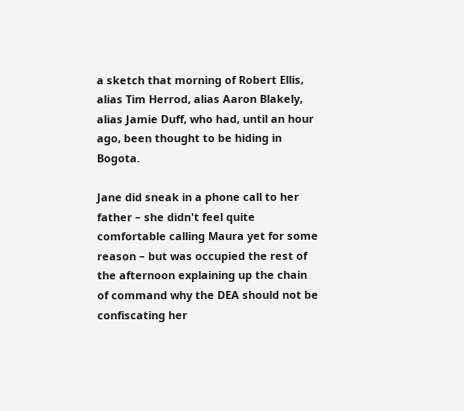a sketch that morning of Robert Ellis, alias Tim Herrod, alias Aaron Blakely, alias Jamie Duff, who had, until an hour ago, been thought to be hiding in Bogota.

Jane did sneak in a phone call to her father – she didn't feel quite comfortable calling Maura yet for some reason – but was occupied the rest of the afternoon explaining up the chain of command why the DEA should not be confiscating her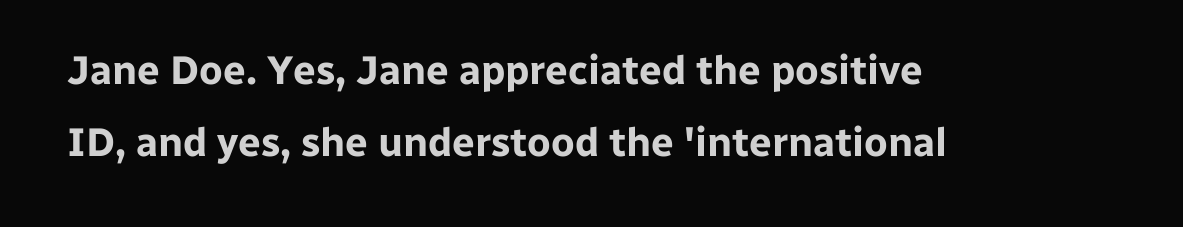Jane Doe. Yes, Jane appreciated the positive ID, and yes, she understood the 'international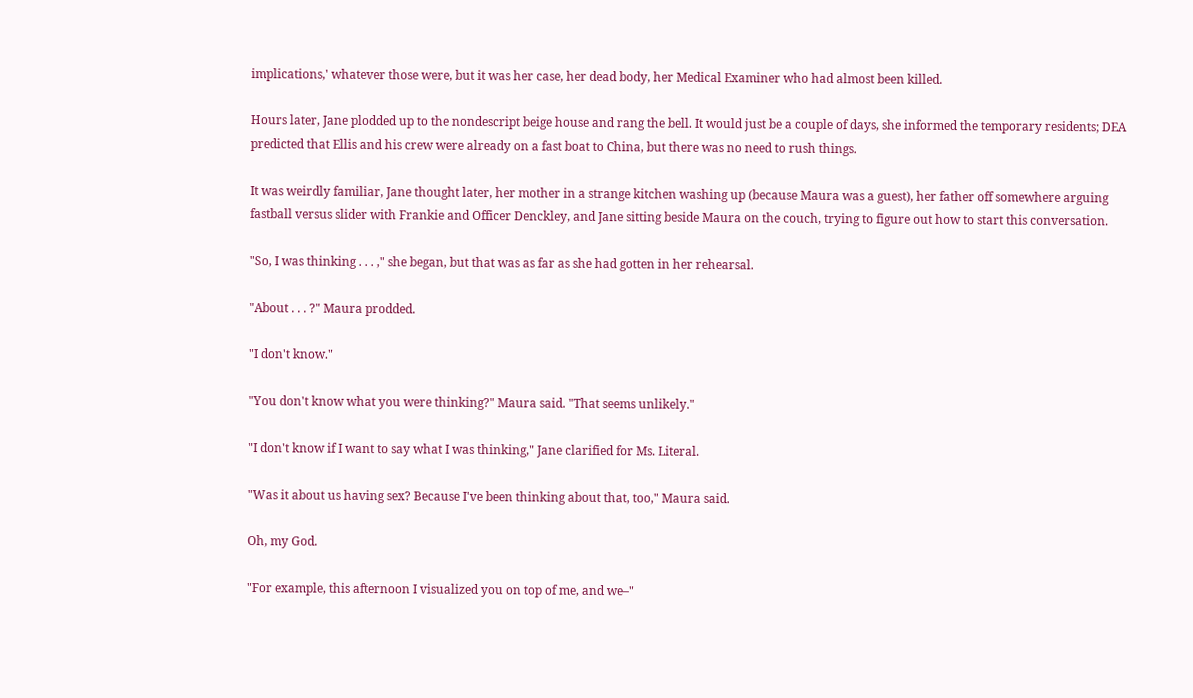implications,' whatever those were, but it was her case, her dead body, her Medical Examiner who had almost been killed.

Hours later, Jane plodded up to the nondescript beige house and rang the bell. It would just be a couple of days, she informed the temporary residents; DEA predicted that Ellis and his crew were already on a fast boat to China, but there was no need to rush things.

It was weirdly familiar, Jane thought later, her mother in a strange kitchen washing up (because Maura was a guest), her father off somewhere arguing fastball versus slider with Frankie and Officer Denckley, and Jane sitting beside Maura on the couch, trying to figure out how to start this conversation.

"So, I was thinking . . . ," she began, but that was as far as she had gotten in her rehearsal.

"About . . . ?" Maura prodded.

"I don't know."

"You don't know what you were thinking?" Maura said. "That seems unlikely."

"I don't know if I want to say what I was thinking," Jane clarified for Ms. Literal.

"Was it about us having sex? Because I've been thinking about that, too," Maura said.

Oh, my God.

"For example, this afternoon I visualized you on top of me, and we–"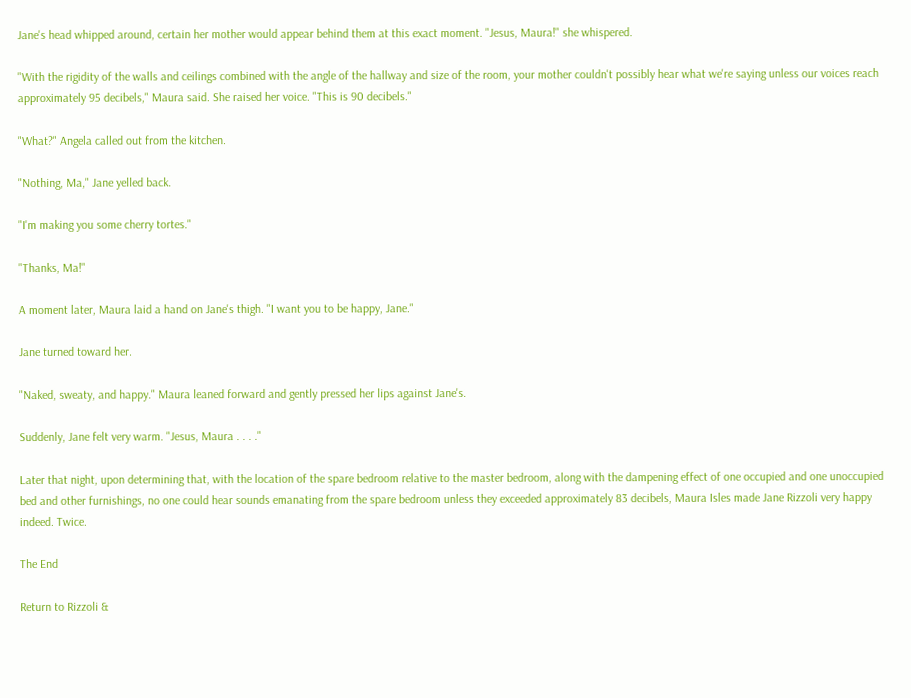Jane's head whipped around, certain her mother would appear behind them at this exact moment. "Jesus, Maura!" she whispered.

"With the rigidity of the walls and ceilings combined with the angle of the hallway and size of the room, your mother couldn't possibly hear what we're saying unless our voices reach approximately 95 decibels," Maura said. She raised her voice. "This is 90 decibels."

"What?" Angela called out from the kitchen.

"Nothing, Ma," Jane yelled back.

"I'm making you some cherry tortes."

"Thanks, Ma!"

A moment later, Maura laid a hand on Jane's thigh. "I want you to be happy, Jane."

Jane turned toward her.

"Naked, sweaty, and happy." Maura leaned forward and gently pressed her lips against Jane's.

Suddenly, Jane felt very warm. "Jesus, Maura . . . ."

Later that night, upon determining that, with the location of the spare bedroom relative to the master bedroom, along with the dampening effect of one occupied and one unoccupied bed and other furnishings, no one could hear sounds emanating from the spare bedroom unless they exceeded approximately 83 decibels, Maura Isles made Jane Rizzoli very happy indeed. Twice.

The End

Return to Rizzoli &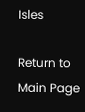Isles

Return to Main Page